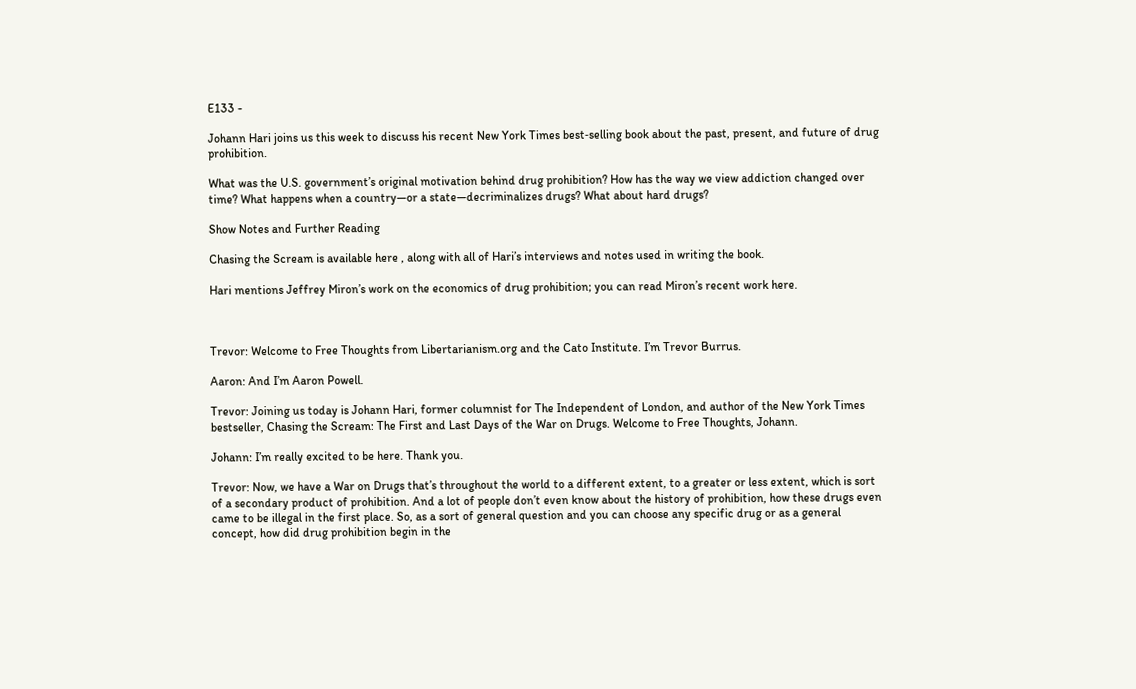E133 -

Johann Hari joins us this week to discuss his recent New York Times best‐selling book about the past, present, and future of drug prohibition.

What was the U.S. government’s original motivation behind drug prohibition? How has the way we view addiction changed over time? What happens when a country—or a state—decriminalizes drugs? What about hard drugs?

Show Notes and Further Reading

Chasing the Scream is available here , along with all of Hari’s interviews and notes used in writing the book.

Hari mentions Jeffrey Miron’s work on the economics of drug prohibition; you can read Miron’s recent work here.



Trevor: Welcome to Free Thoughts from Libertarianism.org and the Cato Institute. I’m Trevor Burrus.

Aaron: And I’m Aaron Powell.

Trevor: Joining us today is Johann Hari, former columnist for The Independent of London, and author of the New York Times bestseller, Chasing the Scream: The First and Last Days of the War on Drugs. Welcome to Free Thoughts, Johann.

Johann: I’m really excited to be here. Thank you.

Trevor: Now, we have a War on Drugs that’s throughout the world to a different extent, to a greater or less extent, which is sort of a secondary product of prohibition. And a lot of people don’t even know about the history of prohibition, how these drugs even came to be illegal in the first place. So, as a sort of general question and you can choose any specific drug or as a general concept, how did drug prohibition begin in the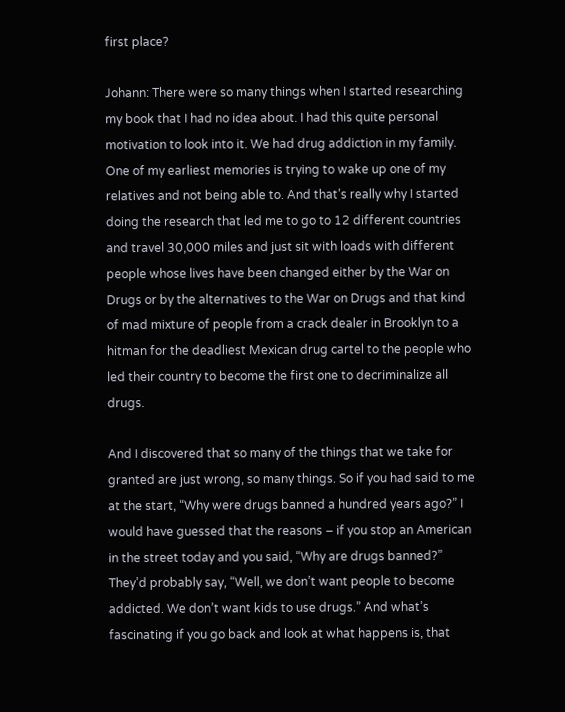first place?

Johann: There were so many things when I started researching my book that I had no idea about. I had this quite personal motivation to look into it. We had drug addiction in my family. One of my earliest memories is trying to wake up one of my relatives and not being able to. And that’s really why I started doing the research that led me to go to 12 different countries and travel 30,000 miles and just sit with loads with different people whose lives have been changed either by the War on Drugs or by the alternatives to the War on Drugs and that kind of mad mixture of people from a crack dealer in Brooklyn to a hitman for the deadliest Mexican drug cartel to the people who led their country to become the first one to decriminalize all drugs.

And I discovered that so many of the things that we take for granted are just wrong, so many things. So if you had said to me at the start, “Why were drugs banned a hundred years ago?” I would have guessed that the reasons – if you stop an American in the street today and you said, “Why are drugs banned?” They’d probably say, “Well, we don’t want people to become addicted. We don’t want kids to use drugs.” And what’s fascinating if you go back and look at what happens is, that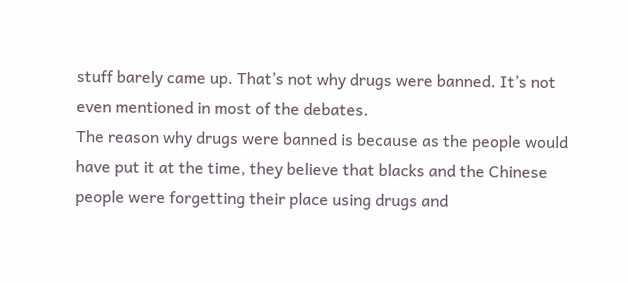stuff barely came up. That’s not why drugs were banned. It’s not even mentioned in most of the debates.
The reason why drugs were banned is because as the people would have put it at the time, they believe that blacks and the Chinese people were forgetting their place using drugs and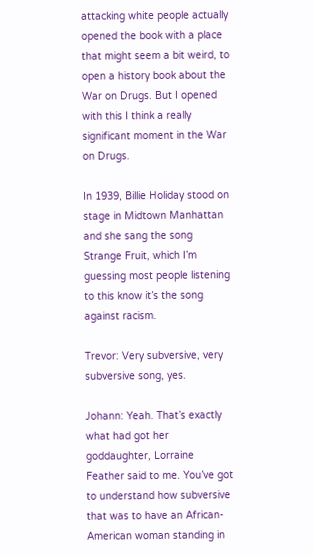attacking white people actually opened the book with a place that might seem a bit weird, to open a history book about the War on Drugs. But I opened with this I think a really significant moment in the War on Drugs.

In 1939, Billie Holiday stood on stage in Midtown Manhattan and she sang the song Strange Fruit, which I’m guessing most people listening to this know it’s the song against racism.

Trevor: Very subversive, very subversive song, yes.

Johann: Yeah. That’s exactly what had got her goddaughter, Lorraine Feather said to me. You’ve got to understand how subversive that was to have an African‐American woman standing in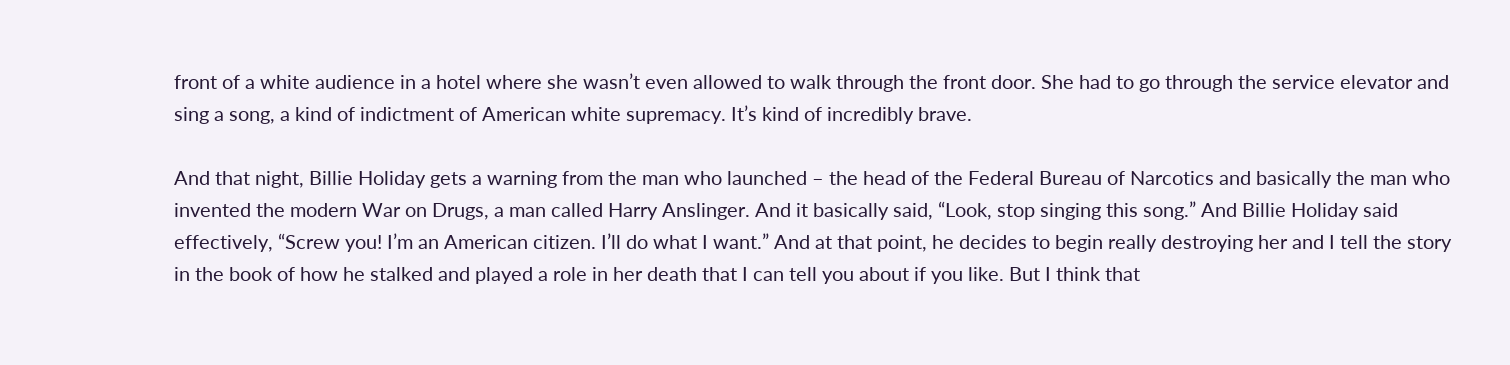front of a white audience in a hotel where she wasn’t even allowed to walk through the front door. She had to go through the service elevator and sing a song, a kind of indictment of American white supremacy. It’s kind of incredibly brave.

And that night, Billie Holiday gets a warning from the man who launched – the head of the Federal Bureau of Narcotics and basically the man who invented the modern War on Drugs, a man called Harry Anslinger. And it basically said, “Look, stop singing this song.” And Billie Holiday said effectively, “Screw you! I’m an American citizen. I’ll do what I want.” And at that point, he decides to begin really destroying her and I tell the story in the book of how he stalked and played a role in her death that I can tell you about if you like. But I think that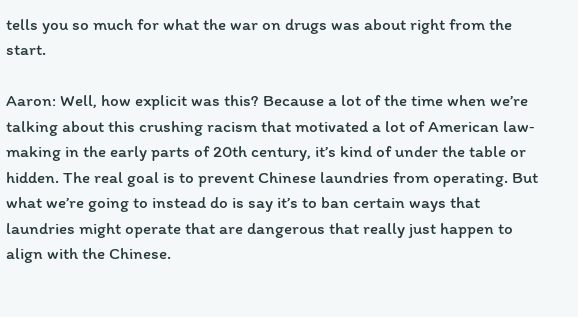tells you so much for what the war on drugs was about right from the start.

Aaron: Well, how explicit was this? Because a lot of the time when we’re talking about this crushing racism that motivated a lot of American law‐making in the early parts of 20th century, it’s kind of under the table or hidden. The real goal is to prevent Chinese laundries from operating. But what we’re going to instead do is say it’s to ban certain ways that laundries might operate that are dangerous that really just happen to align with the Chinese.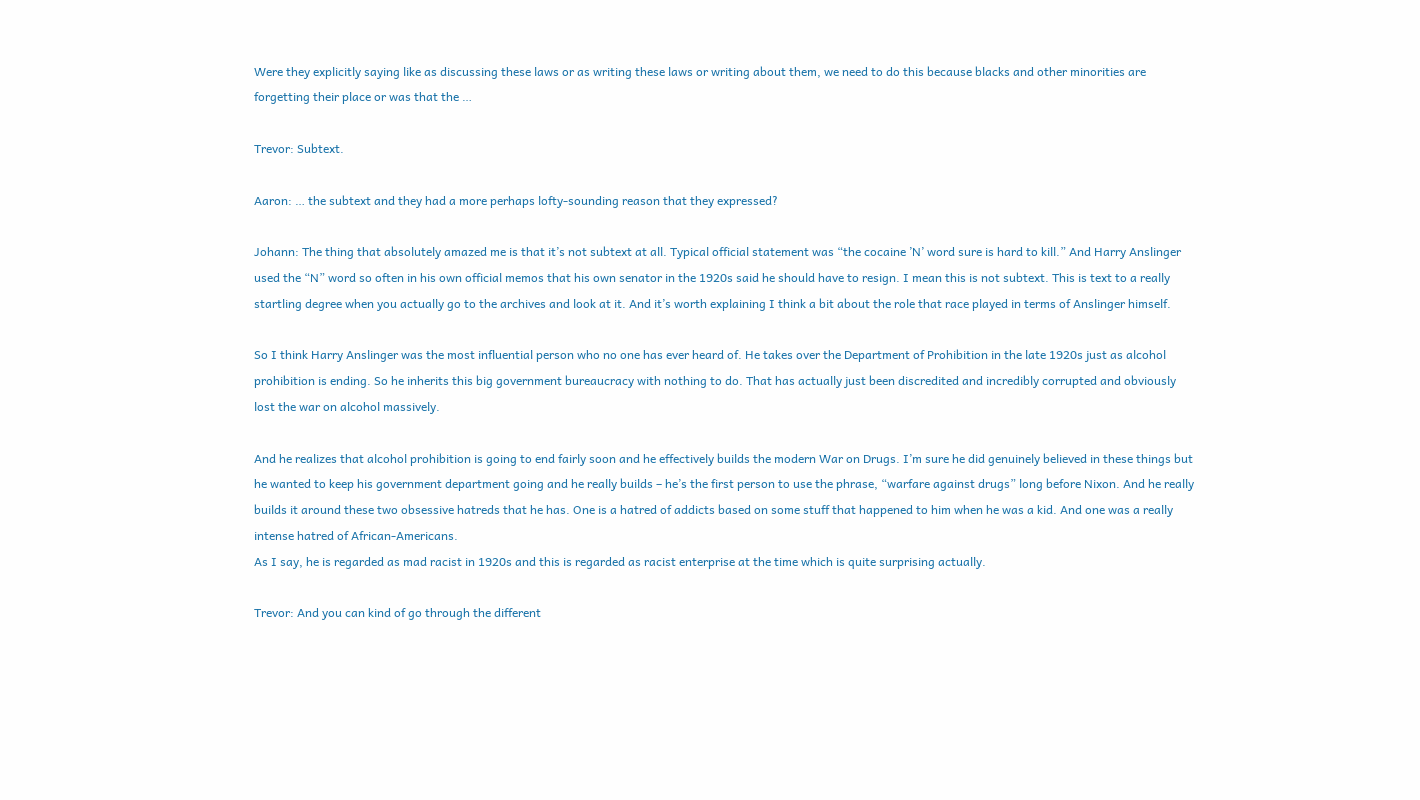Were they explicitly saying like as discussing these laws or as writing these laws or writing about them, we need to do this because blacks and other minorities are forgetting their place or was that the …

Trevor: Subtext.

Aaron: … the subtext and they had a more perhaps lofty‐sounding reason that they expressed?

Johann: The thing that absolutely amazed me is that it’s not subtext at all. Typical official statement was “the cocaine ’N’ word sure is hard to kill.” And Harry Anslinger used the “N” word so often in his own official memos that his own senator in the 1920s said he should have to resign. I mean this is not subtext. This is text to a really startling degree when you actually go to the archives and look at it. And it’s worth explaining I think a bit about the role that race played in terms of Anslinger himself.

So I think Harry Anslinger was the most influential person who no one has ever heard of. He takes over the Department of Prohibition in the late 1920s just as alcohol prohibition is ending. So he inherits this big government bureaucracy with nothing to do. That has actually just been discredited and incredibly corrupted and obviously lost the war on alcohol massively.

And he realizes that alcohol prohibition is going to end fairly soon and he effectively builds the modern War on Drugs. I’m sure he did genuinely believed in these things but he wanted to keep his government department going and he really builds – he’s the first person to use the phrase, “warfare against drugs” long before Nixon. And he really builds it around these two obsessive hatreds that he has. One is a hatred of addicts based on some stuff that happened to him when he was a kid. And one was a really intense hatred of African‐Americans.
As I say, he is regarded as mad racist in 1920s and this is regarded as racist enterprise at the time which is quite surprising actually.

Trevor: And you can kind of go through the different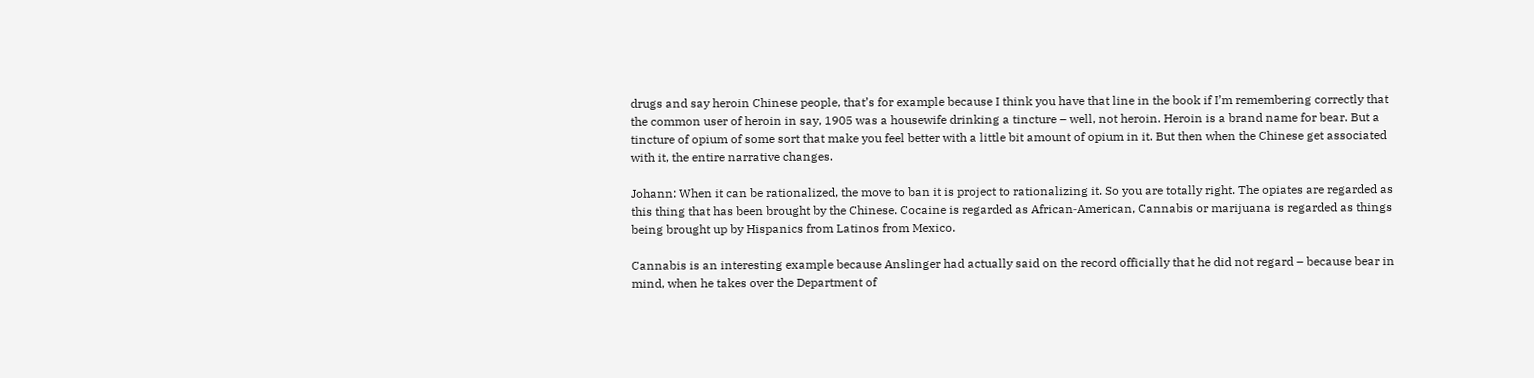drugs and say heroin Chinese people, that’s for example because I think you have that line in the book if I’m remembering correctly that the common user of heroin in say, 1905 was a housewife drinking a tincture – well, not heroin. Heroin is a brand name for bear. But a tincture of opium of some sort that make you feel better with a little bit amount of opium in it. But then when the Chinese get associated with it, the entire narrative changes.

Johann: When it can be rationalized, the move to ban it is project to rationalizing it. So you are totally right. The opiates are regarded as this thing that has been brought by the Chinese. Cocaine is regarded as African‐American, Cannabis or marijuana is regarded as things being brought up by Hispanics from Latinos from Mexico.

Cannabis is an interesting example because Anslinger had actually said on the record officially that he did not regard – because bear in mind, when he takes over the Department of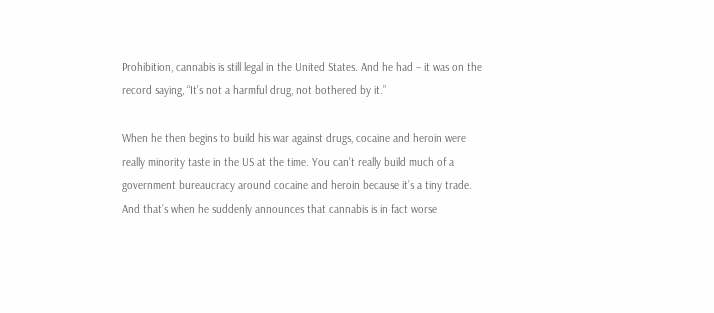Prohibition, cannabis is still legal in the United States. And he had – it was on the record saying, “It’s not a harmful drug, not bothered by it.”

When he then begins to build his war against drugs, cocaine and heroin were really minority taste in the US at the time. You can’t really build much of a government bureaucracy around cocaine and heroin because it’s a tiny trade. And that’s when he suddenly announces that cannabis is in fact worse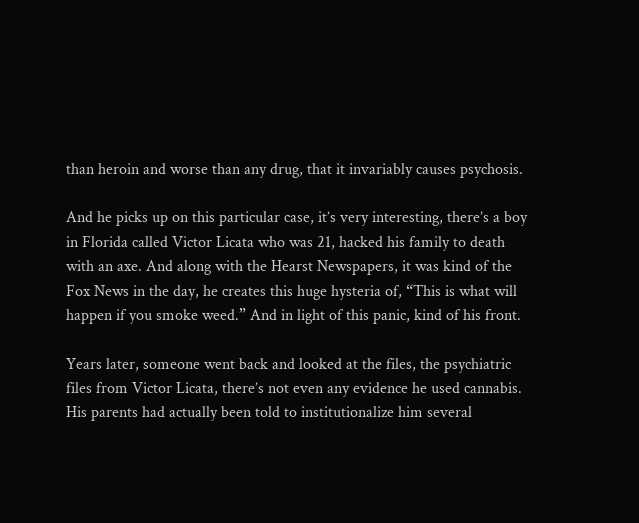than heroin and worse than any drug, that it invariably causes psychosis.

And he picks up on this particular case, it’s very interesting, there’s a boy in Florida called Victor Licata who was 21, hacked his family to death with an axe. And along with the Hearst Newspapers, it was kind of the Fox News in the day, he creates this huge hysteria of, “This is what will happen if you smoke weed.” And in light of this panic, kind of his front.

Years later, someone went back and looked at the files, the psychiatric files from Victor Licata, there’s not even any evidence he used cannabis. His parents had actually been told to institutionalize him several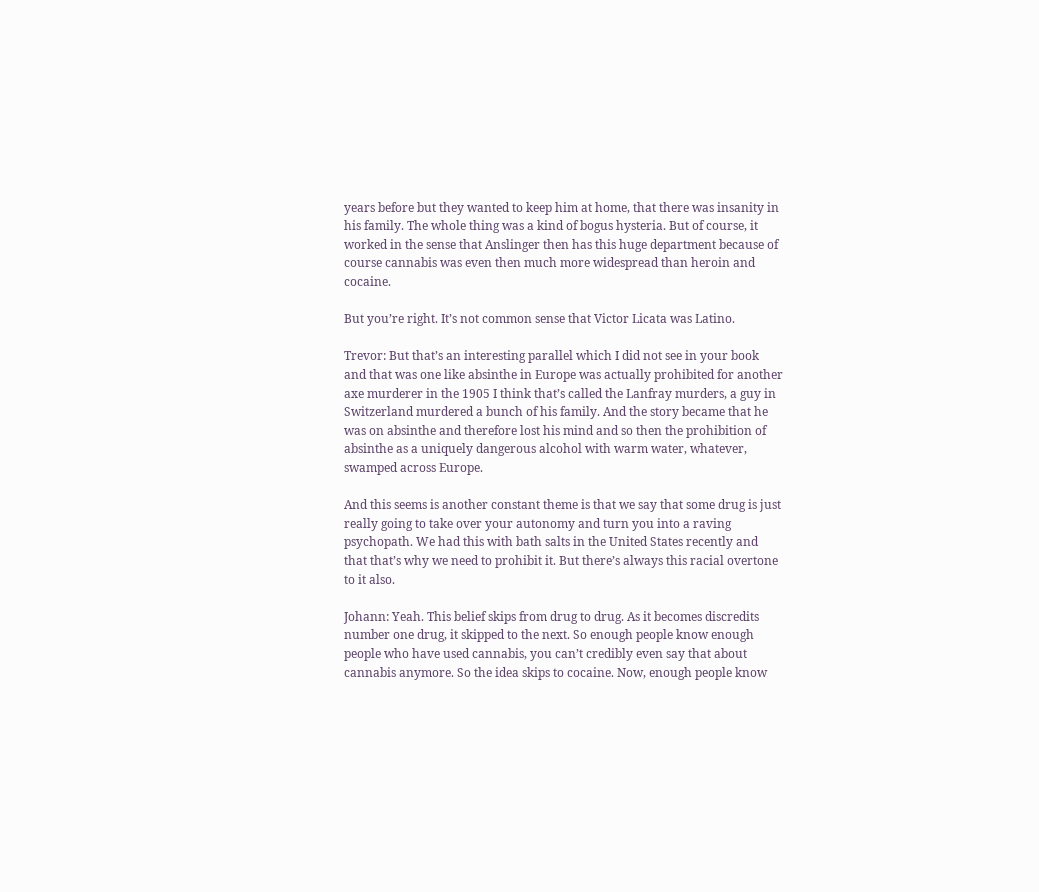years before but they wanted to keep him at home, that there was insanity in his family. The whole thing was a kind of bogus hysteria. But of course, it worked in the sense that Anslinger then has this huge department because of course cannabis was even then much more widespread than heroin and cocaine.

But you’re right. It’s not common sense that Victor Licata was Latino.

Trevor: But that’s an interesting parallel which I did not see in your book and that was one like absinthe in Europe was actually prohibited for another axe murderer in the 1905 I think that’s called the Lanfray murders, a guy in Switzerland murdered a bunch of his family. And the story became that he was on absinthe and therefore lost his mind and so then the prohibition of absinthe as a uniquely dangerous alcohol with warm water, whatever, swamped across Europe.

And this seems is another constant theme is that we say that some drug is just really going to take over your autonomy and turn you into a raving psychopath. We had this with bath salts in the United States recently and that that’s why we need to prohibit it. But there’s always this racial overtone to it also.

Johann: Yeah. This belief skips from drug to drug. As it becomes discredits number one drug, it skipped to the next. So enough people know enough people who have used cannabis, you can’t credibly even say that about cannabis anymore. So the idea skips to cocaine. Now, enough people know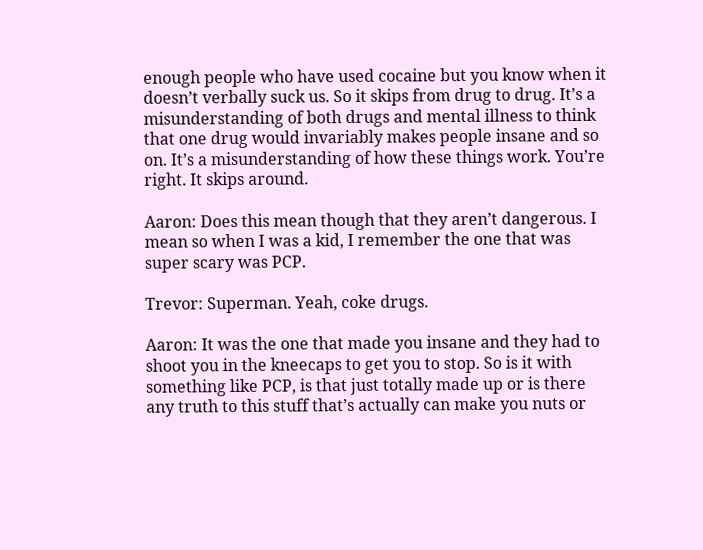enough people who have used cocaine but you know when it doesn’t verbally suck us. So it skips from drug to drug. It’s a misunderstanding of both drugs and mental illness to think that one drug would invariably makes people insane and so on. It’s a misunderstanding of how these things work. You’re right. It skips around.

Aaron: Does this mean though that they aren’t dangerous. I mean so when I was a kid, I remember the one that was super scary was PCP.

Trevor: Superman. Yeah, coke drugs.

Aaron: It was the one that made you insane and they had to shoot you in the kneecaps to get you to stop. So is it with something like PCP, is that just totally made up or is there any truth to this stuff that’s actually can make you nuts or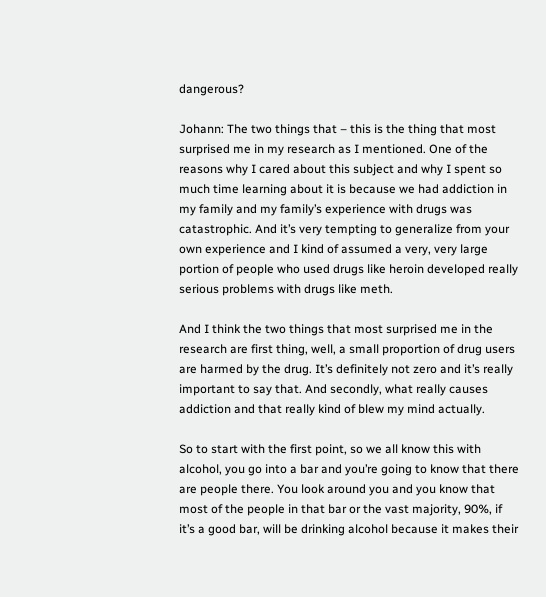dangerous?

Johann: The two things that – this is the thing that most surprised me in my research as I mentioned. One of the reasons why I cared about this subject and why I spent so much time learning about it is because we had addiction in my family and my family’s experience with drugs was catastrophic. And it’s very tempting to generalize from your own experience and I kind of assumed a very, very large portion of people who used drugs like heroin developed really serious problems with drugs like meth.

And I think the two things that most surprised me in the research are first thing, well, a small proportion of drug users are harmed by the drug. It’s definitely not zero and it’s really important to say that. And secondly, what really causes addiction and that really kind of blew my mind actually.

So to start with the first point, so we all know this with alcohol, you go into a bar and you’re going to know that there are people there. You look around you and you know that most of the people in that bar or the vast majority, 90%, if it’s a good bar, will be drinking alcohol because it makes their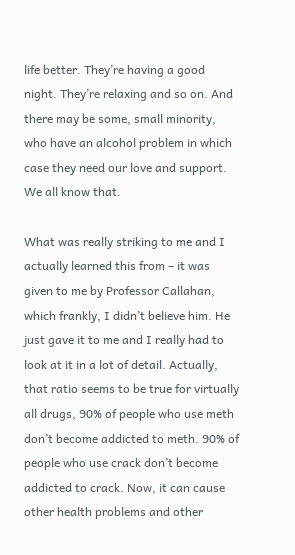life better. They’re having a good night. They’re relaxing and so on. And there may be some, small minority, who have an alcohol problem in which case they need our love and support. We all know that.

What was really striking to me and I actually learned this from – it was given to me by Professor Callahan, which frankly, I didn’t believe him. He just gave it to me and I really had to look at it in a lot of detail. Actually, that ratio seems to be true for virtually all drugs, 90% of people who use meth don’t become addicted to meth. 90% of people who use crack don’t become addicted to crack. Now, it can cause other health problems and other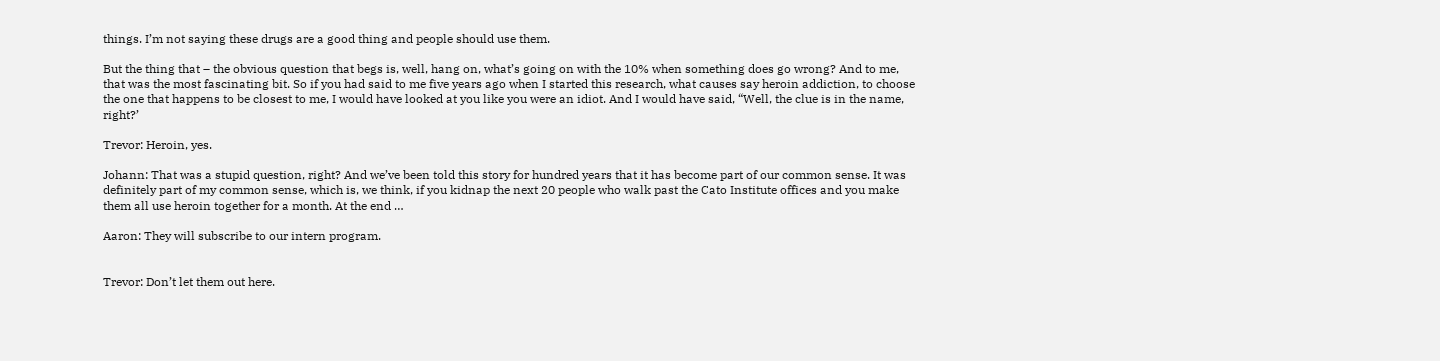things. I’m not saying these drugs are a good thing and people should use them.

But the thing that – the obvious question that begs is, well, hang on, what’s going on with the 10% when something does go wrong? And to me, that was the most fascinating bit. So if you had said to me five years ago when I started this research, what causes say heroin addiction, to choose the one that happens to be closest to me, I would have looked at you like you were an idiot. And I would have said, “Well, the clue is in the name, right?’

Trevor: Heroin, yes.

Johann: That was a stupid question, right? And we’ve been told this story for hundred years that it has become part of our common sense. It was definitely part of my common sense, which is, we think, if you kidnap the next 20 people who walk past the Cato Institute offices and you make them all use heroin together for a month. At the end …

Aaron: They will subscribe to our intern program.


Trevor: Don’t let them out here.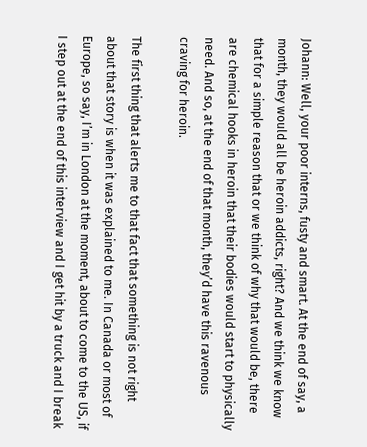Johann: Well, your poor interns, fusty and smart. At the end of say, a month, they would all be heroin addicts, right? And we think we know that for a simple reason that or we think of why that would be, there are chemical hooks in heroin that their bodies would start to physically need. And so, at the end of that month, they’d have this ravenous craving for heroin.

The first thing that alerts me to that fact that something is not right about that story is when it was explained to me. In Canada or most of Europe, so say, I’m in London at the moment, about to come to the US, if I step out at the end of this interview and I get hit by a truck and I break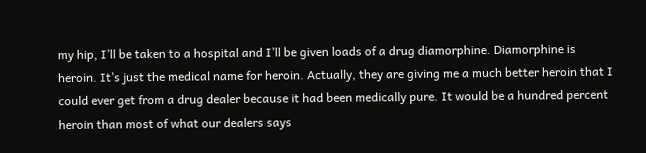my hip, I’ll be taken to a hospital and I’ll be given loads of a drug diamorphine. Diamorphine is heroin. It’s just the medical name for heroin. Actually, they are giving me a much better heroin that I could ever get from a drug dealer because it had been medically pure. It would be a hundred percent heroin than most of what our dealers says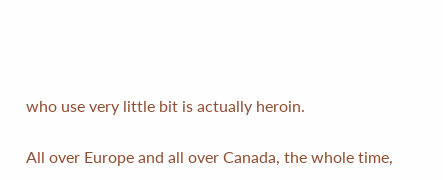who use very little bit is actually heroin.

All over Europe and all over Canada, the whole time,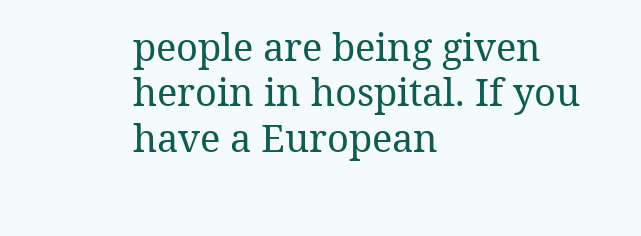people are being given heroin in hospital. If you have a European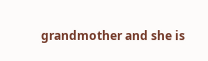grandmother and she is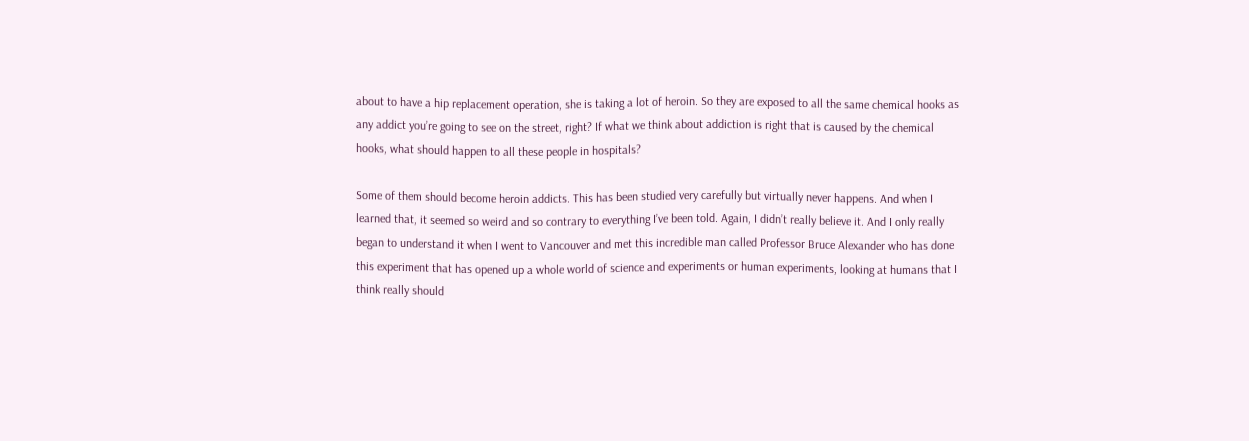about to have a hip replacement operation, she is taking a lot of heroin. So they are exposed to all the same chemical hooks as any addict you’re going to see on the street, right? If what we think about addiction is right that is caused by the chemical hooks, what should happen to all these people in hospitals?

Some of them should become heroin addicts. This has been studied very carefully but virtually never happens. And when I learned that, it seemed so weird and so contrary to everything I’ve been told. Again, I didn’t really believe it. And I only really began to understand it when I went to Vancouver and met this incredible man called Professor Bruce Alexander who has done this experiment that has opened up a whole world of science and experiments or human experiments, looking at humans that I think really should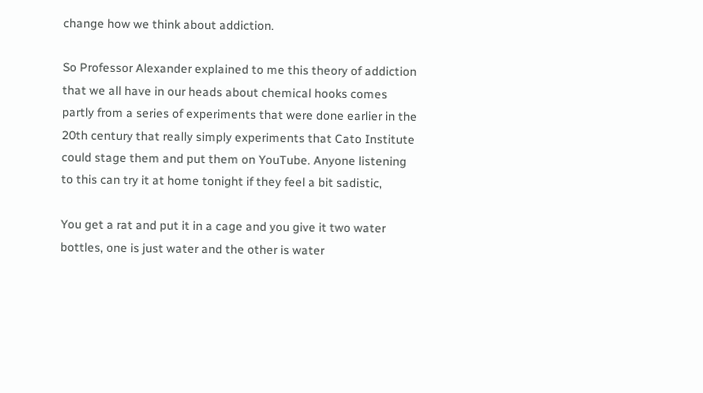change how we think about addiction.

So Professor Alexander explained to me this theory of addiction that we all have in our heads about chemical hooks comes partly from a series of experiments that were done earlier in the 20th century that really simply experiments that Cato Institute could stage them and put them on YouTube. Anyone listening to this can try it at home tonight if they feel a bit sadistic,

You get a rat and put it in a cage and you give it two water bottles, one is just water and the other is water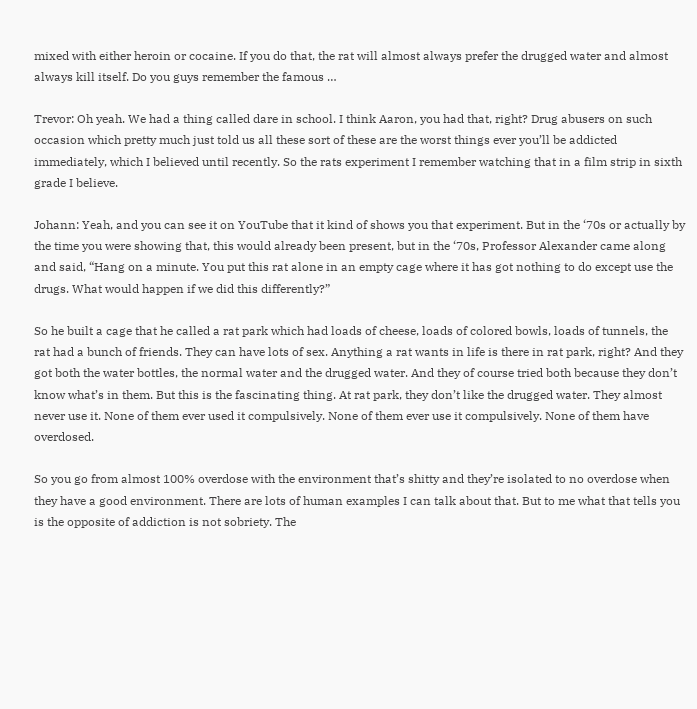mixed with either heroin or cocaine. If you do that, the rat will almost always prefer the drugged water and almost always kill itself. Do you guys remember the famous …

Trevor: Oh yeah. We had a thing called dare in school. I think Aaron, you had that, right? Drug abusers on such occasion which pretty much just told us all these sort of these are the worst things ever you’ll be addicted immediately, which I believed until recently. So the rats experiment I remember watching that in a film strip in sixth grade I believe.

Johann: Yeah, and you can see it on YouTube that it kind of shows you that experiment. But in the ‘70s or actually by the time you were showing that, this would already been present, but in the ‘70s, Professor Alexander came along and said, “Hang on a minute. You put this rat alone in an empty cage where it has got nothing to do except use the drugs. What would happen if we did this differently?”

So he built a cage that he called a rat park which had loads of cheese, loads of colored bowls, loads of tunnels, the rat had a bunch of friends. They can have lots of sex. Anything a rat wants in life is there in rat park, right? And they got both the water bottles, the normal water and the drugged water. And they of course tried both because they don’t know what’s in them. But this is the fascinating thing. At rat park, they don’t like the drugged water. They almost never use it. None of them ever used it compulsively. None of them ever use it compulsively. None of them have overdosed.

So you go from almost 100% overdose with the environment that’s shitty and they’re isolated to no overdose when they have a good environment. There are lots of human examples I can talk about that. But to me what that tells you is the opposite of addiction is not sobriety. The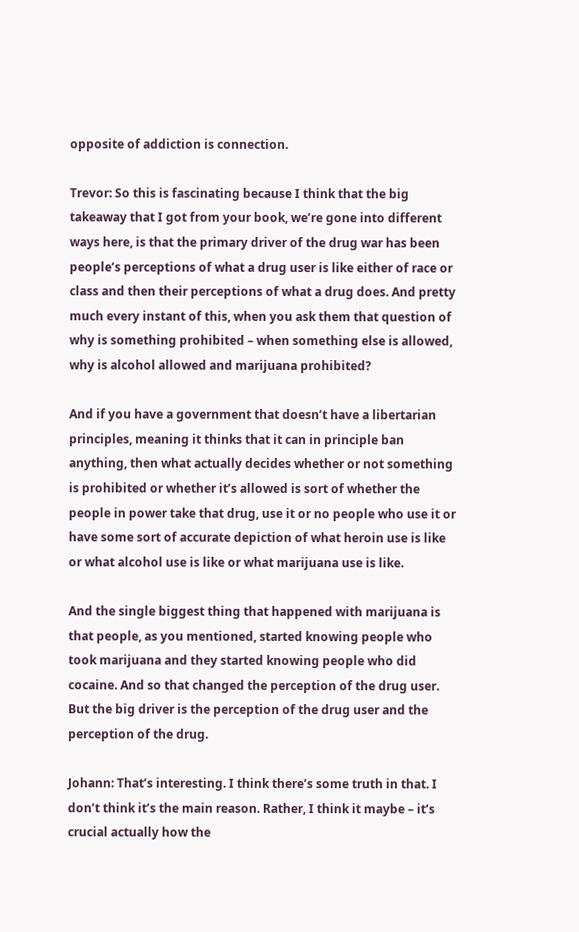opposite of addiction is connection.

Trevor: So this is fascinating because I think that the big takeaway that I got from your book, we’re gone into different ways here, is that the primary driver of the drug war has been people’s perceptions of what a drug user is like either of race or class and then their perceptions of what a drug does. And pretty much every instant of this, when you ask them that question of why is something prohibited – when something else is allowed, why is alcohol allowed and marijuana prohibited?

And if you have a government that doesn’t have a libertarian principles, meaning it thinks that it can in principle ban anything, then what actually decides whether or not something is prohibited or whether it’s allowed is sort of whether the people in power take that drug, use it or no people who use it or have some sort of accurate depiction of what heroin use is like or what alcohol use is like or what marijuana use is like.

And the single biggest thing that happened with marijuana is that people, as you mentioned, started knowing people who took marijuana and they started knowing people who did cocaine. And so that changed the perception of the drug user. But the big driver is the perception of the drug user and the perception of the drug.

Johann: That’s interesting. I think there’s some truth in that. I don’t think it’s the main reason. Rather, I think it maybe – it’s crucial actually how the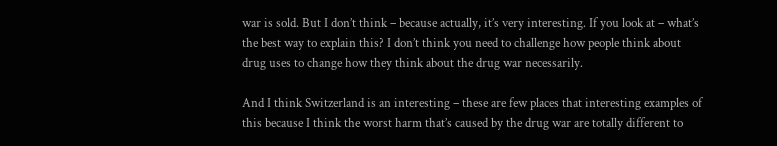war is sold. But I don’t think – because actually, it’s very interesting. If you look at – what’s the best way to explain this? I don’t think you need to challenge how people think about drug uses to change how they think about the drug war necessarily.

And I think Switzerland is an interesting – these are few places that interesting examples of this because I think the worst harm that’s caused by the drug war are totally different to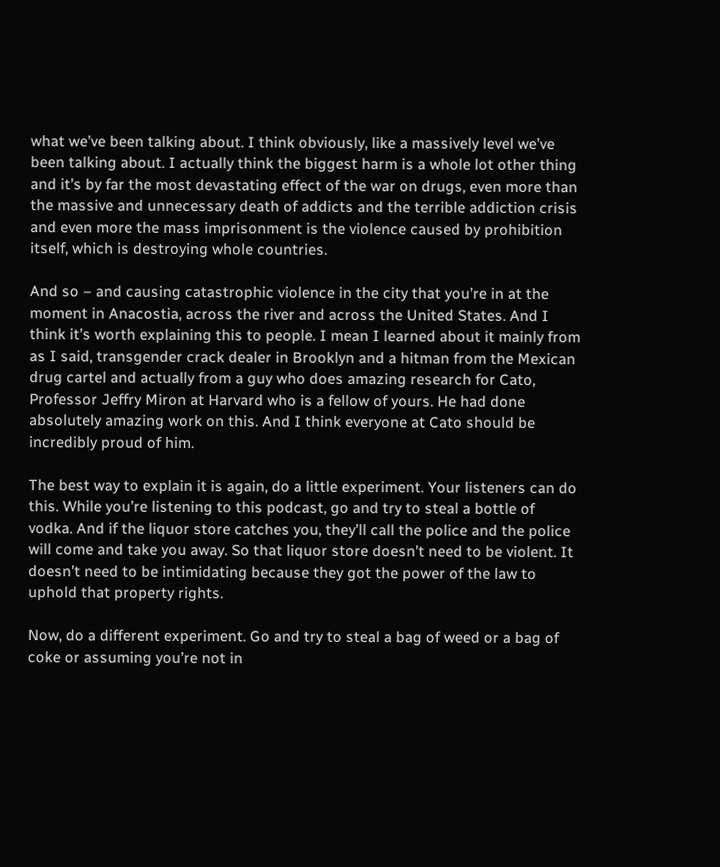what we’ve been talking about. I think obviously, like a massively level we’ve been talking about. I actually think the biggest harm is a whole lot other thing and it’s by far the most devastating effect of the war on drugs, even more than the massive and unnecessary death of addicts and the terrible addiction crisis and even more the mass imprisonment is the violence caused by prohibition itself, which is destroying whole countries.

And so – and causing catastrophic violence in the city that you’re in at the moment in Anacostia, across the river and across the United States. And I think it’s worth explaining this to people. I mean I learned about it mainly from as I said, transgender crack dealer in Brooklyn and a hitman from the Mexican drug cartel and actually from a guy who does amazing research for Cato, Professor Jeffry Miron at Harvard who is a fellow of yours. He had done absolutely amazing work on this. And I think everyone at Cato should be incredibly proud of him.

The best way to explain it is again, do a little experiment. Your listeners can do this. While you’re listening to this podcast, go and try to steal a bottle of vodka. And if the liquor store catches you, they’ll call the police and the police will come and take you away. So that liquor store doesn’t need to be violent. It doesn’t need to be intimidating because they got the power of the law to uphold that property rights.

Now, do a different experiment. Go and try to steal a bag of weed or a bag of coke or assuming you’re not in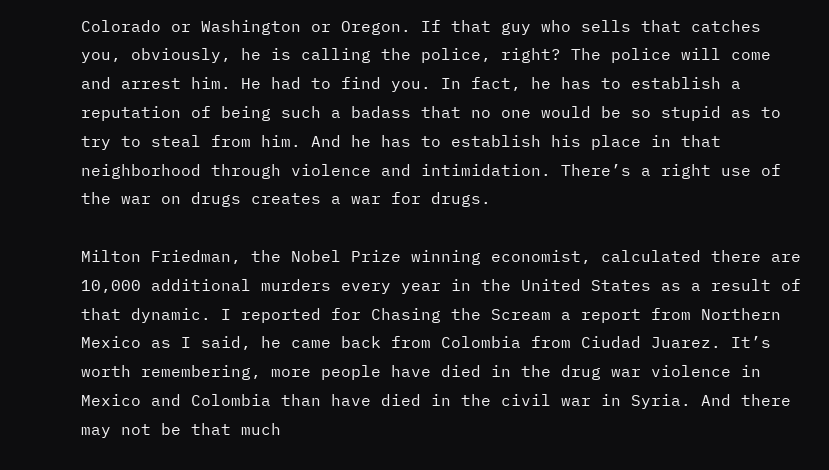Colorado or Washington or Oregon. If that guy who sells that catches you, obviously, he is calling the police, right? The police will come and arrest him. He had to find you. In fact, he has to establish a reputation of being such a badass that no one would be so stupid as to try to steal from him. And he has to establish his place in that neighborhood through violence and intimidation. There’s a right use of the war on drugs creates a war for drugs.

Milton Friedman, the Nobel Prize winning economist, calculated there are 10,000 additional murders every year in the United States as a result of that dynamic. I reported for Chasing the Scream a report from Northern Mexico as I said, he came back from Colombia from Ciudad Juarez. It’s worth remembering, more people have died in the drug war violence in Mexico and Colombia than have died in the civil war in Syria. And there may not be that much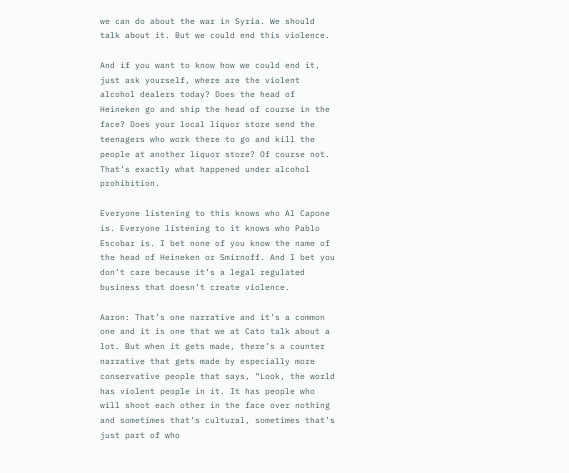we can do about the war in Syria. We should talk about it. But we could end this violence.

And if you want to know how we could end it, just ask yourself, where are the violent alcohol dealers today? Does the head of Heineken go and ship the head of course in the face? Does your local liquor store send the teenagers who work there to go and kill the people at another liquor store? Of course not. That’s exactly what happened under alcohol prohibition.

Everyone listening to this knows who Al Capone is. Everyone listening to it knows who Pablo Escobar is. I bet none of you know the name of the head of Heineken or Smirnoff. And I bet you don’t care because it’s a legal regulated business that doesn’t create violence.

Aaron: That’s one narrative and it’s a common one and it is one that we at Cato talk about a lot. But when it gets made, there’s a counter narrative that gets made by especially more conservative people that says, “Look, the world has violent people in it. It has people who will shoot each other in the face over nothing and sometimes that’s cultural, sometimes that’s just part of who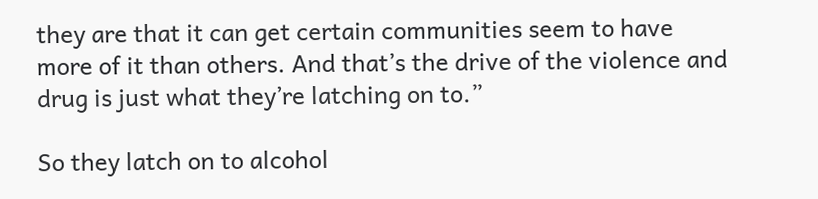they are that it can get certain communities seem to have more of it than others. And that’s the drive of the violence and drug is just what they’re latching on to.”

So they latch on to alcohol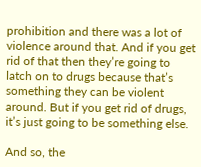prohibition and there was a lot of violence around that. And if you get rid of that then they’re going to latch on to drugs because that’s something they can be violent around. But if you get rid of drugs, it’s just going to be something else.

And so, the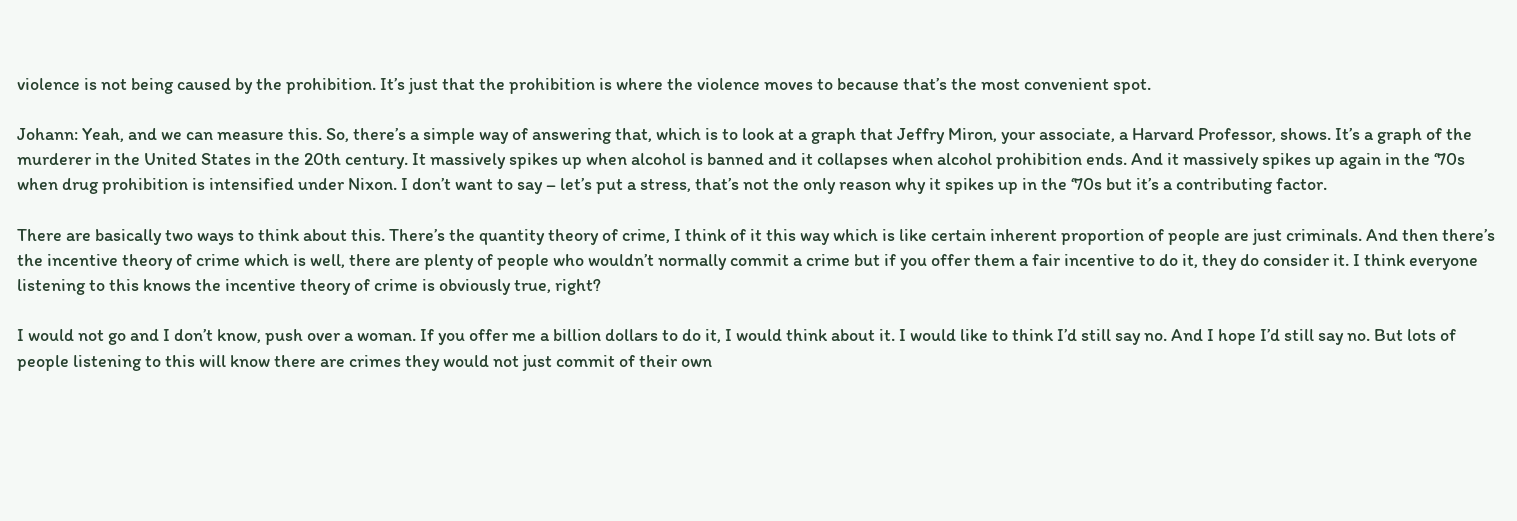violence is not being caused by the prohibition. It’s just that the prohibition is where the violence moves to because that’s the most convenient spot.

Johann: Yeah, and we can measure this. So, there’s a simple way of answering that, which is to look at a graph that Jeffry Miron, your associate, a Harvard Professor, shows. It’s a graph of the murderer in the United States in the 20th century. It massively spikes up when alcohol is banned and it collapses when alcohol prohibition ends. And it massively spikes up again in the ‘70s when drug prohibition is intensified under Nixon. I don’t want to say – let’s put a stress, that’s not the only reason why it spikes up in the ‘70s but it’s a contributing factor.

There are basically two ways to think about this. There’s the quantity theory of crime, I think of it this way which is like certain inherent proportion of people are just criminals. And then there’s the incentive theory of crime which is well, there are plenty of people who wouldn’t normally commit a crime but if you offer them a fair incentive to do it, they do consider it. I think everyone listening to this knows the incentive theory of crime is obviously true, right?

I would not go and I don’t know, push over a woman. If you offer me a billion dollars to do it, I would think about it. I would like to think I’d still say no. And I hope I’d still say no. But lots of people listening to this will know there are crimes they would not just commit of their own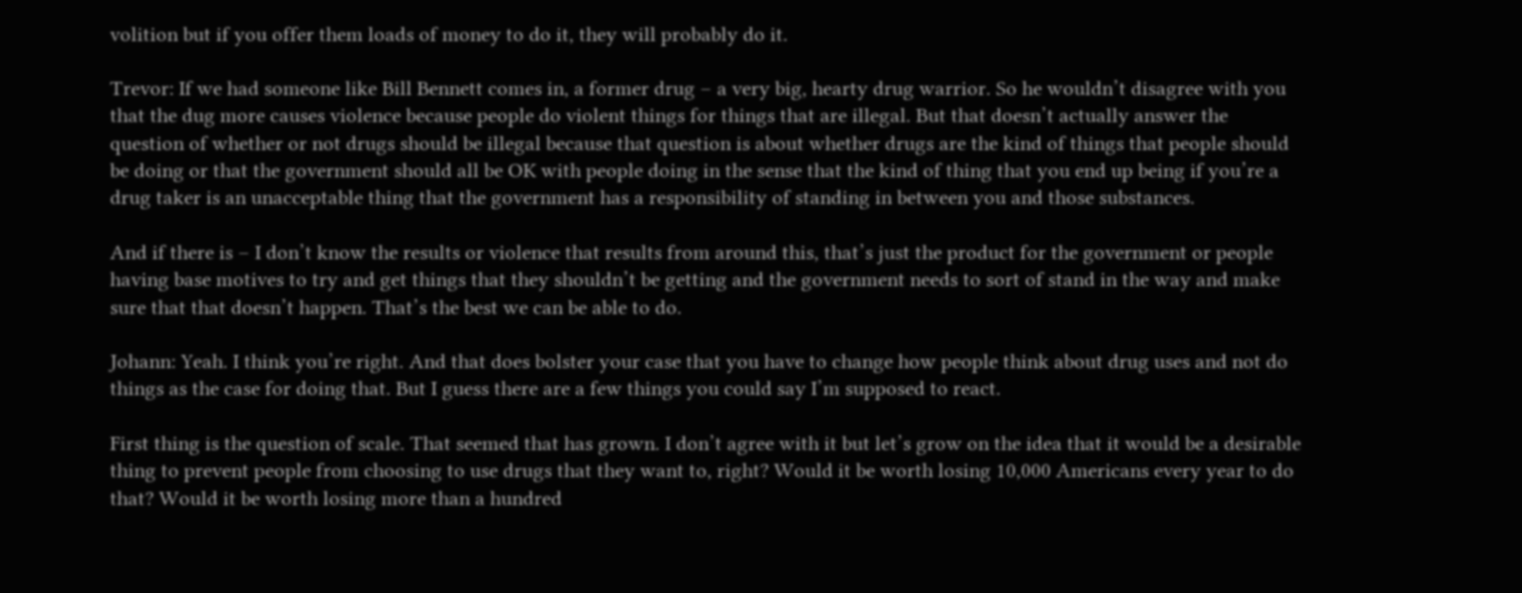volition but if you offer them loads of money to do it, they will probably do it.

Trevor: If we had someone like Bill Bennett comes in, a former drug – a very big, hearty drug warrior. So he wouldn’t disagree with you that the dug more causes violence because people do violent things for things that are illegal. But that doesn’t actually answer the question of whether or not drugs should be illegal because that question is about whether drugs are the kind of things that people should be doing or that the government should all be OK with people doing in the sense that the kind of thing that you end up being if you’re a drug taker is an unacceptable thing that the government has a responsibility of standing in between you and those substances.

And if there is – I don’t know the results or violence that results from around this, that’s just the product for the government or people having base motives to try and get things that they shouldn’t be getting and the government needs to sort of stand in the way and make sure that that doesn’t happen. That’s the best we can be able to do.

Johann: Yeah. I think you’re right. And that does bolster your case that you have to change how people think about drug uses and not do things as the case for doing that. But I guess there are a few things you could say I’m supposed to react.

First thing is the question of scale. That seemed that has grown. I don’t agree with it but let’s grow on the idea that it would be a desirable thing to prevent people from choosing to use drugs that they want to, right? Would it be worth losing 10,000 Americans every year to do that? Would it be worth losing more than a hundred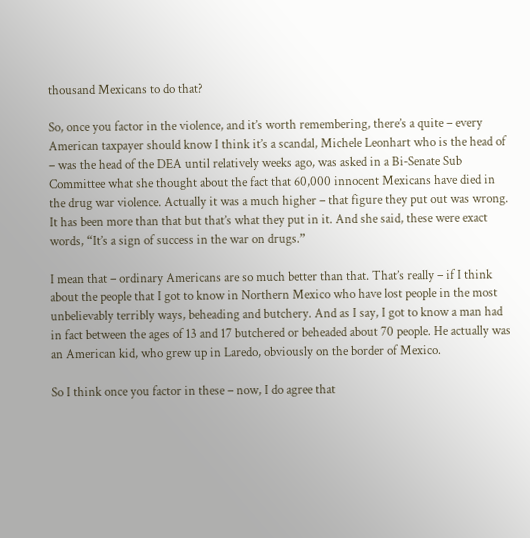thousand Mexicans to do that?

So, once you factor in the violence, and it’s worth remembering, there’s a quite – every American taxpayer should know I think it’s a scandal, Michele Leonhart who is the head of – was the head of the DEA until relatively weeks ago, was asked in a Bi‐Senate Sub Committee what she thought about the fact that 60,000 innocent Mexicans have died in the drug war violence. Actually it was a much higher – that figure they put out was wrong. It has been more than that but that’s what they put in it. And she said, these were exact words, “It’s a sign of success in the war on drugs.”

I mean that – ordinary Americans are so much better than that. That’s really – if I think about the people that I got to know in Northern Mexico who have lost people in the most unbelievably terribly ways, beheading and butchery. And as I say, I got to know a man had in fact between the ages of 13 and 17 butchered or beheaded about 70 people. He actually was an American kid, who grew up in Laredo, obviously on the border of Mexico.

So I think once you factor in these – now, I do agree that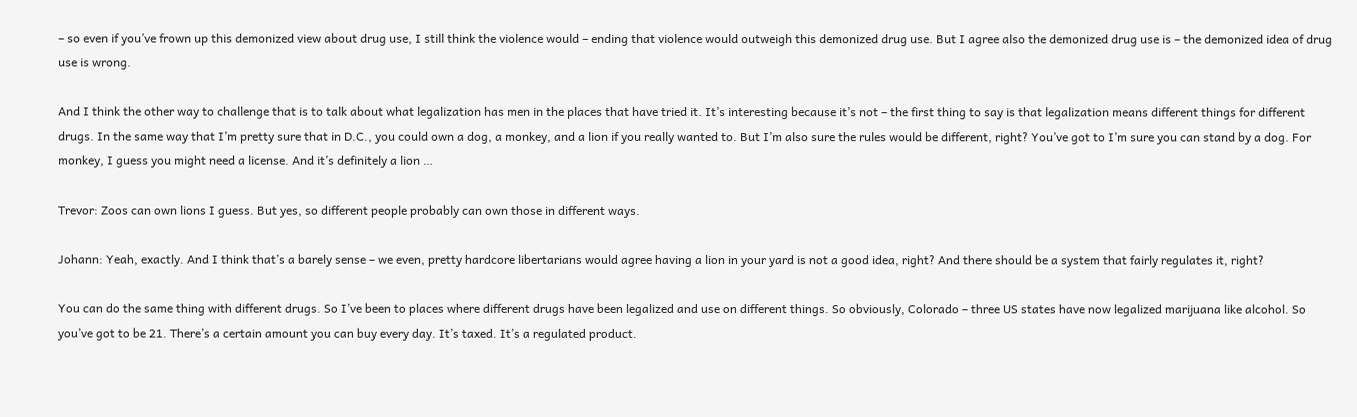– so even if you’ve frown up this demonized view about drug use, I still think the violence would – ending that violence would outweigh this demonized drug use. But I agree also the demonized drug use is – the demonized idea of drug use is wrong.

And I think the other way to challenge that is to talk about what legalization has men in the places that have tried it. It’s interesting because it’s not – the first thing to say is that legalization means different things for different drugs. In the same way that I’m pretty sure that in D.C., you could own a dog, a monkey, and a lion if you really wanted to. But I’m also sure the rules would be different, right? You’ve got to I’m sure you can stand by a dog. For monkey, I guess you might need a license. And it’s definitely a lion …

Trevor: Zoos can own lions I guess. But yes, so different people probably can own those in different ways.

Johann: Yeah, exactly. And I think that’s a barely sense – we even, pretty hardcore libertarians would agree having a lion in your yard is not a good idea, right? And there should be a system that fairly regulates it, right?

You can do the same thing with different drugs. So I’ve been to places where different drugs have been legalized and use on different things. So obviously, Colorado – three US states have now legalized marijuana like alcohol. So you’ve got to be 21. There’s a certain amount you can buy every day. It’s taxed. It’s a regulated product.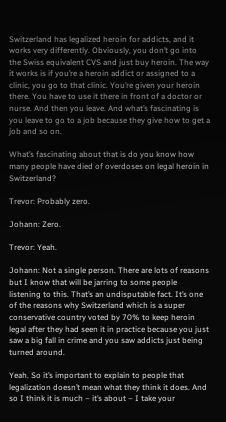Switzerland has legalized heroin for addicts, and it works very differently. Obviously, you don’t go into the Swiss equivalent CVS and just buy heroin. The way it works is if you’re a heroin addict or assigned to a clinic, you go to that clinic. You’re given your heroin there. You have to use it there in front of a doctor or nurse. And then you leave. And what’s fascinating is you leave to go to a job because they give how to get a job and so on.

What’s fascinating about that is do you know how many people have died of overdoses on legal heroin in Switzerland?

Trevor: Probably zero.

Johann: Zero.

Trevor: Yeah.

Johann: Not a single person. There are lots of reasons but I know that will be jarring to some people listening to this. That’s an undisputable fact. It’s one of the reasons why Switzerland which is a super conservative country voted by 70% to keep heroin legal after they had seen it in practice because you just saw a big fall in crime and you saw addicts just being turned around.

Yeah. So it’s important to explain to people that legalization doesn’t mean what they think it does. And so I think it is much – it’s about – I take your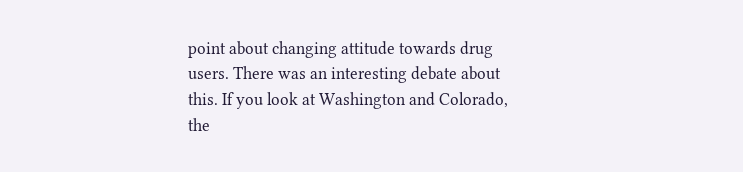point about changing attitude towards drug users. There was an interesting debate about this. If you look at Washington and Colorado, the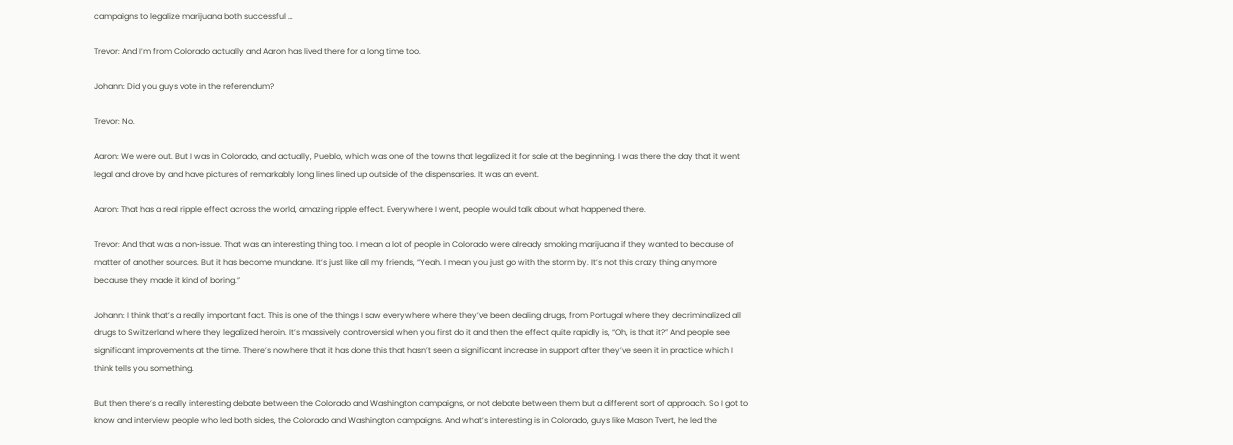campaigns to legalize marijuana both successful …

Trevor: And I’m from Colorado actually and Aaron has lived there for a long time too.

Johann: Did you guys vote in the referendum?

Trevor: No.

Aaron: We were out. But I was in Colorado, and actually, Pueblo, which was one of the towns that legalized it for sale at the beginning. I was there the day that it went legal and drove by and have pictures of remarkably long lines lined up outside of the dispensaries. It was an event.

Aaron: That has a real ripple effect across the world, amazing ripple effect. Everywhere I went, people would talk about what happened there.

Trevor: And that was a non‐issue. That was an interesting thing too. I mean a lot of people in Colorado were already smoking marijuana if they wanted to because of matter of another sources. But it has become mundane. It’s just like all my friends, “Yeah. I mean you just go with the storm by. It’s not this crazy thing anymore because they made it kind of boring.”

Johann: I think that’s a really important fact. This is one of the things I saw everywhere where they’ve been dealing drugs, from Portugal where they decriminalized all drugs to Switzerland where they legalized heroin. It’s massively controversial when you first do it and then the effect quite rapidly is, “Oh, is that it?” And people see significant improvements at the time. There’s nowhere that it has done this that hasn’t seen a significant increase in support after they’ve seen it in practice which I think tells you something.

But then there’s a really interesting debate between the Colorado and Washington campaigns, or not debate between them but a different sort of approach. So I got to know and interview people who led both sides, the Colorado and Washington campaigns. And what’s interesting is in Colorado, guys like Mason Tvert, he led the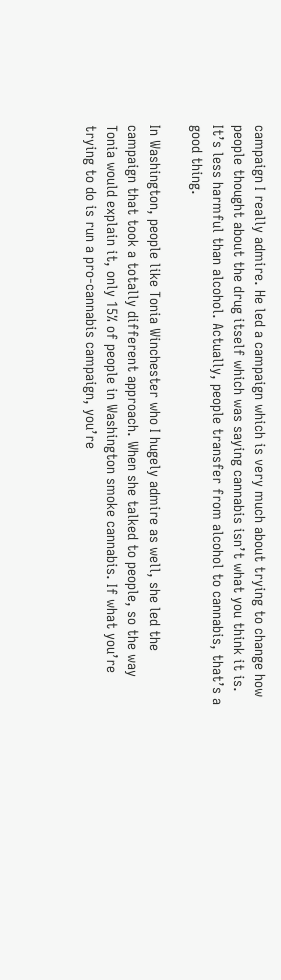campaign I really admire. He led a campaign which is very much about trying to change how people thought about the drug itself which was saying cannabis isn’t what you think it is. It’s less harmful than alcohol. Actually, people transfer from alcohol to cannabis, that’s a good thing.

In Washington, people like Tonia Winchester who I hugely admire as well, she led the campaign that took a totally different approach. When she talked to people, so the way Tonia would explain it, only 15% of people in Washington smoke cannabis. If what you’re trying to do is run a pro‐cannabis campaign, you’re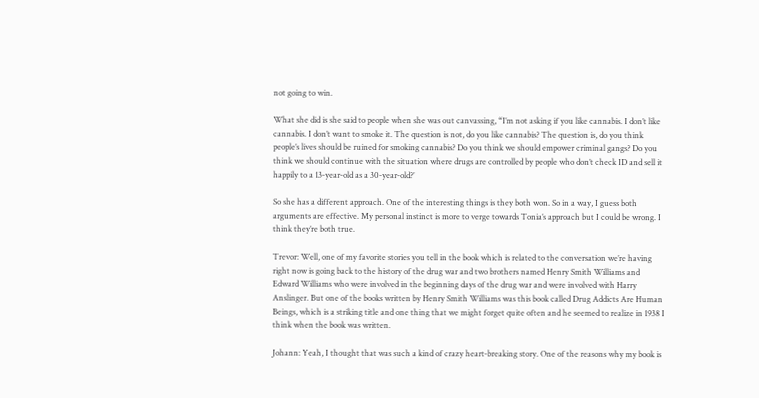not going to win.

What she did is she said to people when she was out canvassing, “I’m not asking if you like cannabis. I don’t like cannabis. I don’t want to smoke it. The question is not, do you like cannabis? The question is, do you think people’s lives should be ruined for smoking cannabis? Do you think we should empower criminal gangs? Do you think we should continue with the situation where drugs are controlled by people who don’t check ID and sell it happily to a 13‐year‐old as a 30‐year‐old?’

So she has a different approach. One of the interesting things is they both won. So in a way, I guess both arguments are effective. My personal instinct is more to verge towards Tonia’s approach but I could be wrong. I think they’re both true.

Trevor: Well, one of my favorite stories you tell in the book which is related to the conversation we’re having right now is going back to the history of the drug war and two brothers named Henry Smith Williams and Edward Williams who were involved in the beginning days of the drug war and were involved with Harry Anslinger. But one of the books written by Henry Smith Williams was this book called Drug Addicts Are Human Beings, which is a striking title and one thing that we might forget quite often and he seemed to realize in 1938 I think when the book was written.

Johann: Yeah, I thought that was such a kind of crazy heart‐breaking story. One of the reasons why my book is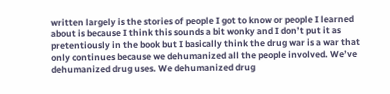written largely is the stories of people I got to know or people I learned about is because I think this sounds a bit wonky and I don’t put it as pretentiously in the book but I basically think the drug war is a war that only continues because we dehumanized all the people involved. We’ve dehumanized drug uses. We dehumanized drug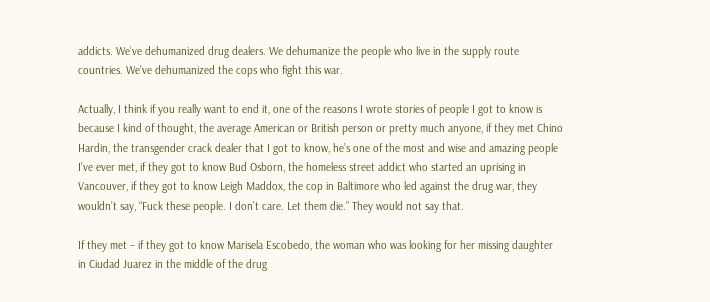addicts. We’ve dehumanized drug dealers. We dehumanize the people who live in the supply route countries. We’ve dehumanized the cops who fight this war.

Actually, I think if you really want to end it, one of the reasons I wrote stories of people I got to know is because I kind of thought, the average American or British person or pretty much anyone, if they met Chino Hardin, the transgender crack dealer that I got to know, he’s one of the most and wise and amazing people I’ve ever met, if they got to know Bud Osborn, the homeless street addict who started an uprising in Vancouver, if they got to know Leigh Maddox, the cop in Baltimore who led against the drug war, they wouldn’t say, “Fuck these people. I don’t care. Let them die.” They would not say that.

If they met – if they got to know Marisela Escobedo, the woman who was looking for her missing daughter in Ciudad Juarez in the middle of the drug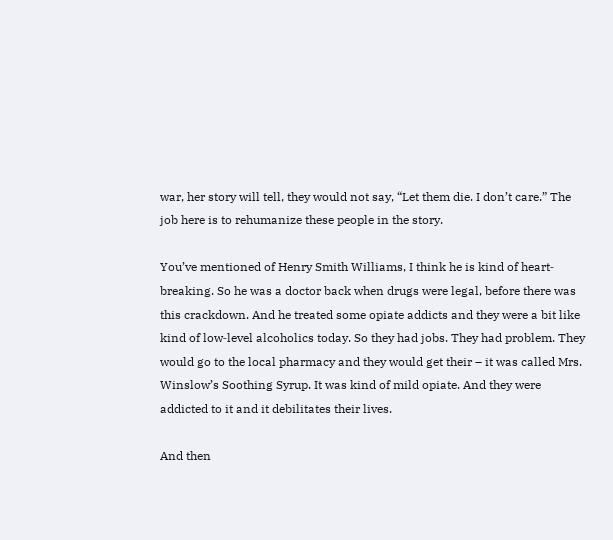war, her story will tell, they would not say, “Let them die. I don’t care.” The job here is to rehumanize these people in the story.

You’ve mentioned of Henry Smith Williams, I think he is kind of heart‐breaking. So he was a doctor back when drugs were legal, before there was this crackdown. And he treated some opiate addicts and they were a bit like kind of low‐level alcoholics today. So they had jobs. They had problem. They would go to the local pharmacy and they would get their – it was called Mrs. Winslow’s Soothing Syrup. It was kind of mild opiate. And they were addicted to it and it debilitates their lives.

And then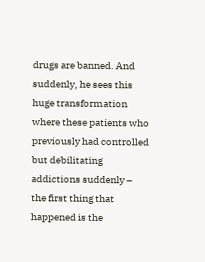drugs are banned. And suddenly, he sees this huge transformation where these patients who previously had controlled but debilitating addictions suddenly – the first thing that happened is the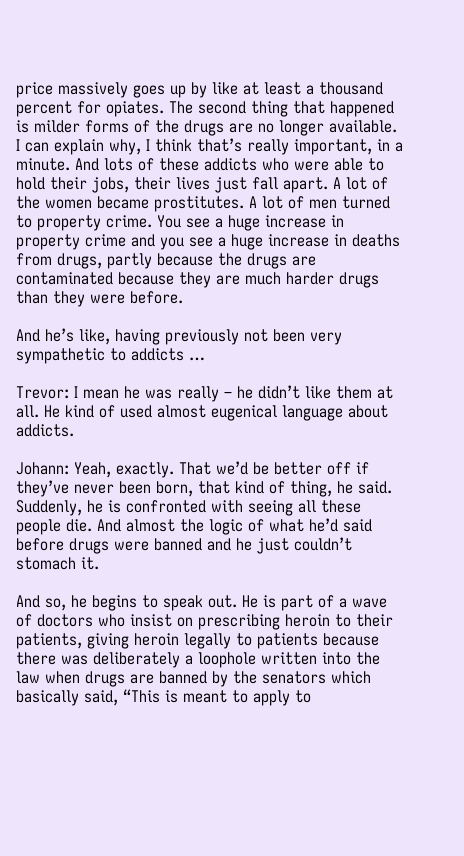price massively goes up by like at least a thousand percent for opiates. The second thing that happened is milder forms of the drugs are no longer available. I can explain why, I think that’s really important, in a minute. And lots of these addicts who were able to hold their jobs, their lives just fall apart. A lot of the women became prostitutes. A lot of men turned to property crime. You see a huge increase in property crime and you see a huge increase in deaths from drugs, partly because the drugs are contaminated because they are much harder drugs than they were before.

And he’s like, having previously not been very sympathetic to addicts …

Trevor: I mean he was really – he didn’t like them at all. He kind of used almost eugenical language about addicts.

Johann: Yeah, exactly. That we’d be better off if they’ve never been born, that kind of thing, he said. Suddenly, he is confronted with seeing all these people die. And almost the logic of what he’d said before drugs were banned and he just couldn’t stomach it.

And so, he begins to speak out. He is part of a wave of doctors who insist on prescribing heroin to their patients, giving heroin legally to patients because there was deliberately a loophole written into the law when drugs are banned by the senators which basically said, “This is meant to apply to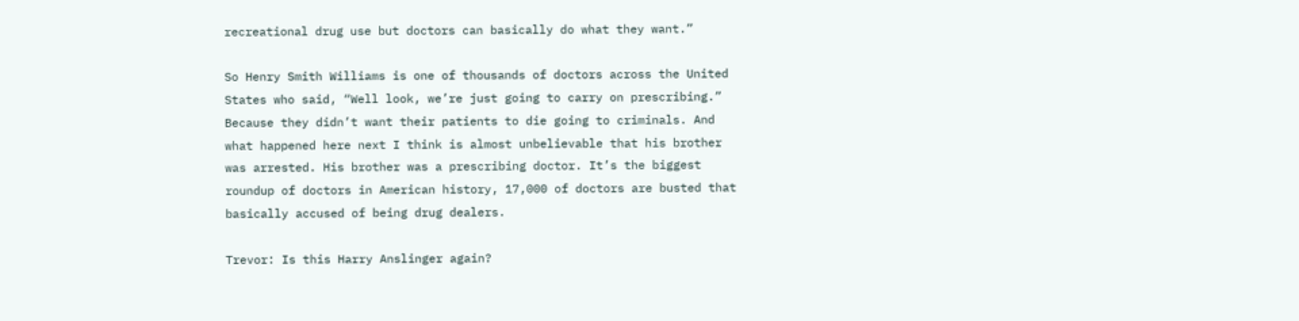recreational drug use but doctors can basically do what they want.”

So Henry Smith Williams is one of thousands of doctors across the United States who said, “Well look, we’re just going to carry on prescribing.” Because they didn’t want their patients to die going to criminals. And what happened here next I think is almost unbelievable that his brother was arrested. His brother was a prescribing doctor. It’s the biggest roundup of doctors in American history, 17,000 of doctors are busted that basically accused of being drug dealers.

Trevor: Is this Harry Anslinger again?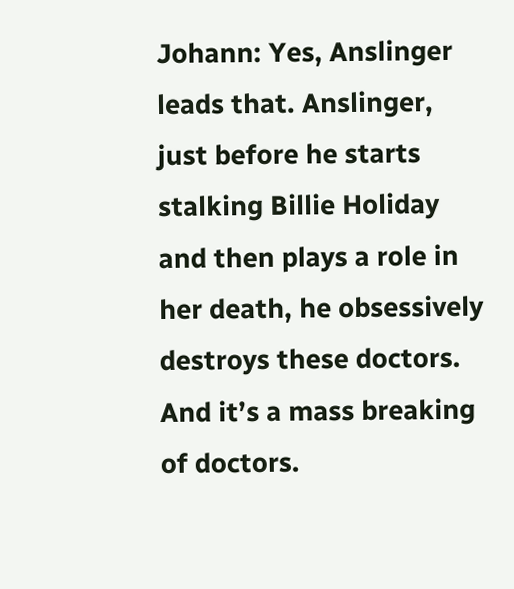Johann: Yes, Anslinger leads that. Anslinger, just before he starts stalking Billie Holiday and then plays a role in her death, he obsessively destroys these doctors. And it’s a mass breaking of doctors.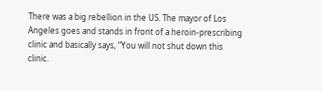There was a big rebellion in the US. The mayor of Los Angeles goes and stands in front of a heroin‐prescribing clinic and basically says, “You will not shut down this clinic.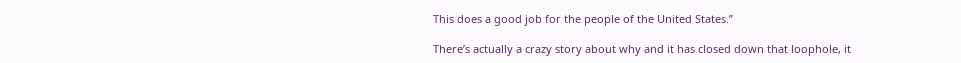This does a good job for the people of the United States.”

There’s actually a crazy story about why and it has closed down that loophole, it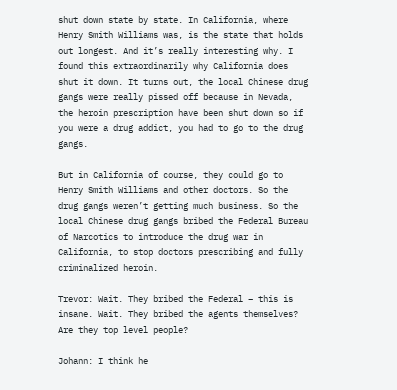shut down state by state. In California, where Henry Smith Williams was, is the state that holds out longest. And it’s really interesting why. I found this extraordinarily why California does shut it down. It turns out, the local Chinese drug gangs were really pissed off because in Nevada, the heroin prescription have been shut down so if you were a drug addict, you had to go to the drug gangs.

But in California of course, they could go to Henry Smith Williams and other doctors. So the drug gangs weren’t getting much business. So the local Chinese drug gangs bribed the Federal Bureau of Narcotics to introduce the drug war in California, to stop doctors prescribing and fully criminalized heroin.

Trevor: Wait. They bribed the Federal – this is insane. Wait. They bribed the agents themselves? Are they top level people?

Johann: I think he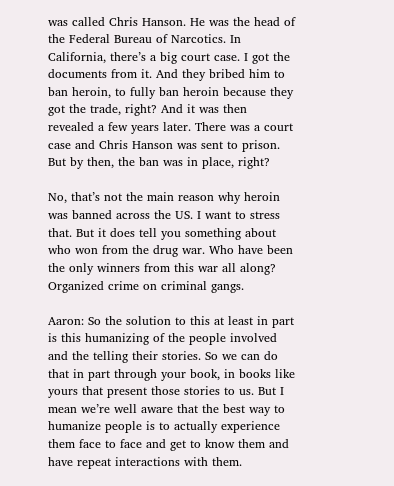was called Chris Hanson. He was the head of the Federal Bureau of Narcotics. In California, there’s a big court case. I got the documents from it. And they bribed him to ban heroin, to fully ban heroin because they got the trade, right? And it was then revealed a few years later. There was a court case and Chris Hanson was sent to prison. But by then, the ban was in place, right?

No, that’s not the main reason why heroin was banned across the US. I want to stress that. But it does tell you something about who won from the drug war. Who have been the only winners from this war all along? Organized crime on criminal gangs.

Aaron: So the solution to this at least in part is this humanizing of the people involved and the telling their stories. So we can do that in part through your book, in books like yours that present those stories to us. But I mean we’re well aware that the best way to humanize people is to actually experience them face to face and get to know them and have repeat interactions with them.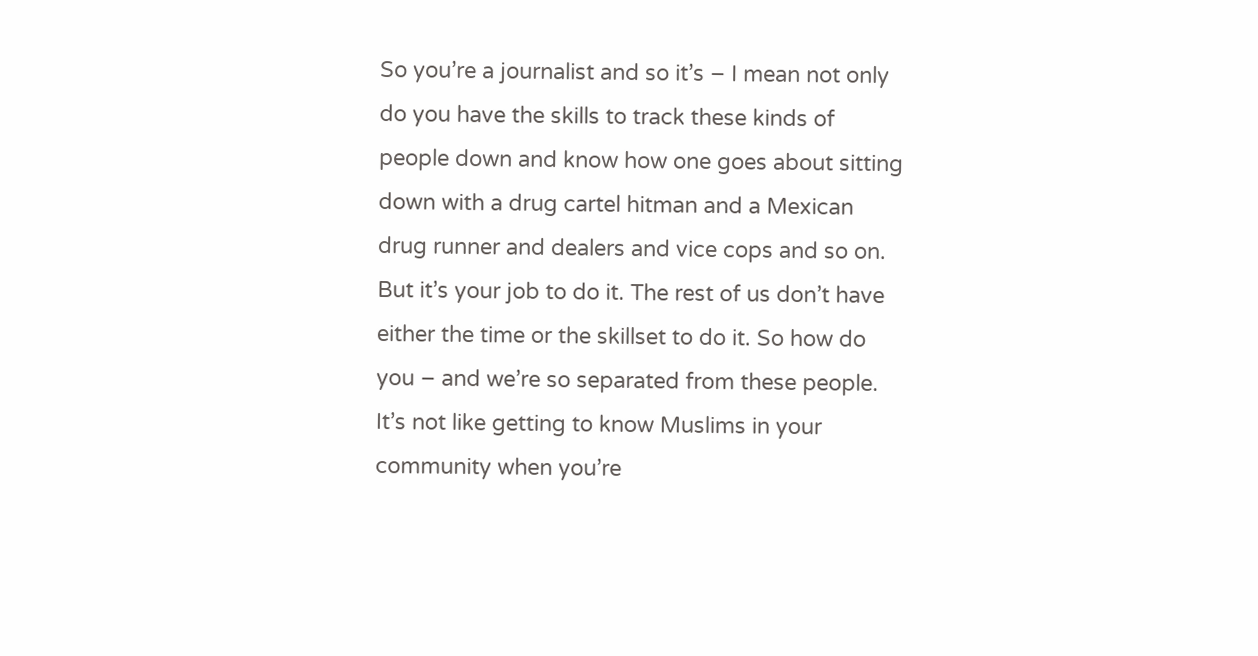So you’re a journalist and so it’s – I mean not only do you have the skills to track these kinds of people down and know how one goes about sitting down with a drug cartel hitman and a Mexican drug runner and dealers and vice cops and so on. But it’s your job to do it. The rest of us don’t have either the time or the skillset to do it. So how do you – and we’re so separated from these people. It’s not like getting to know Muslims in your community when you’re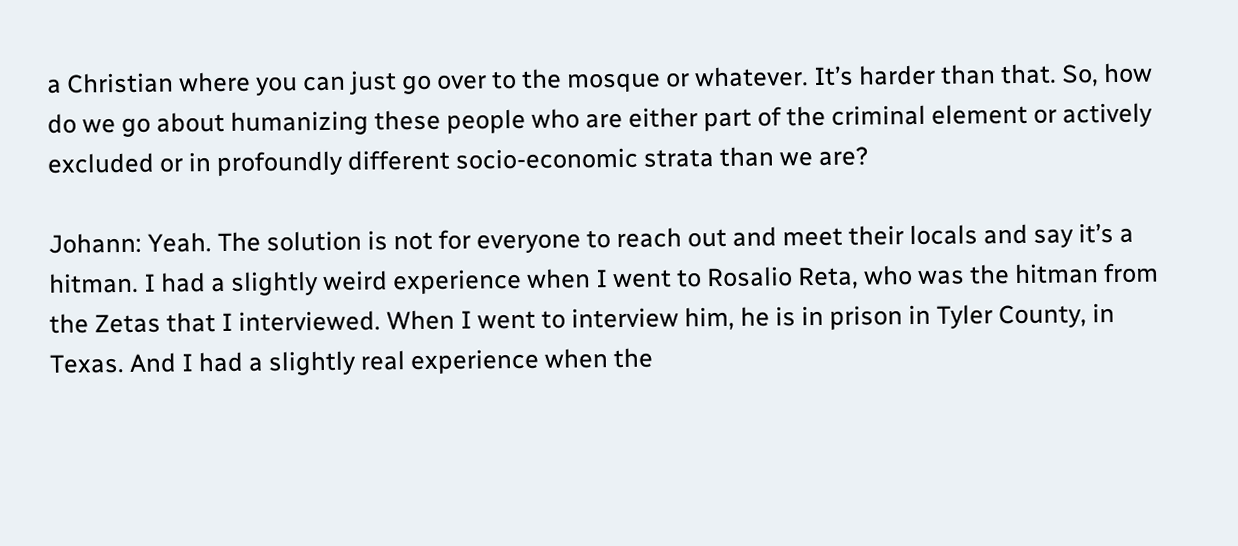a Christian where you can just go over to the mosque or whatever. It’s harder than that. So, how do we go about humanizing these people who are either part of the criminal element or actively excluded or in profoundly different socio‐economic strata than we are?

Johann: Yeah. The solution is not for everyone to reach out and meet their locals and say it’s a hitman. I had a slightly weird experience when I went to Rosalio Reta, who was the hitman from the Zetas that I interviewed. When I went to interview him, he is in prison in Tyler County, in Texas. And I had a slightly real experience when the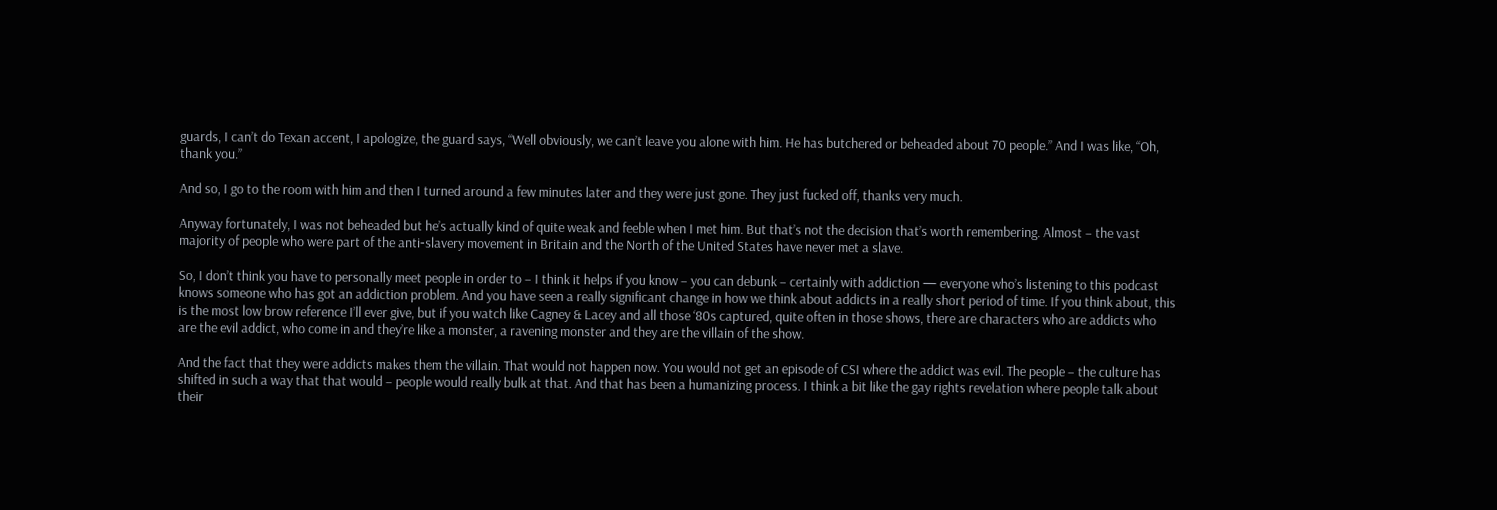guards, I can’t do Texan accent, I apologize, the guard says, “Well obviously, we can’t leave you alone with him. He has butchered or beheaded about 70 people.” And I was like, “Oh, thank you.”

And so, I go to the room with him and then I turned around a few minutes later and they were just gone. They just fucked off, thanks very much.

Anyway fortunately, I was not beheaded but he’s actually kind of quite weak and feeble when I met him. But that’s not the decision that’s worth remembering. Almost – the vast majority of people who were part of the anti‐slavery movement in Britain and the North of the United States have never met a slave.

So, I don’t think you have to personally meet people in order to – I think it helps if you know – you can debunk – certainly with addiction — everyone who’s listening to this podcast knows someone who has got an addiction problem. And you have seen a really significant change in how we think about addicts in a really short period of time. If you think about, this is the most low brow reference I’ll ever give, but if you watch like Cagney & Lacey and all those ‘80s captured, quite often in those shows, there are characters who are addicts who are the evil addict, who come in and they’re like a monster, a ravening monster and they are the villain of the show.

And the fact that they were addicts makes them the villain. That would not happen now. You would not get an episode of CSI where the addict was evil. The people – the culture has shifted in such a way that that would – people would really bulk at that. And that has been a humanizing process. I think a bit like the gay rights revelation where people talk about their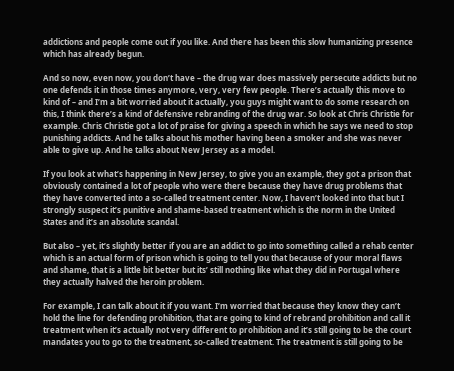addictions and people come out if you like. And there has been this slow humanizing presence which has already begun.

And so now, even now, you don’t have – the drug war does massively persecute addicts but no one defends it in those times anymore, very, very few people. There’s actually this move to kind of – and I’m a bit worried about it actually, you guys might want to do some research on this, I think there’s a kind of defensive rebranding of the drug war. So look at Chris Christie for example. Chris Christie got a lot of praise for giving a speech in which he says we need to stop punishing addicts. And he talks about his mother having been a smoker and she was never able to give up. And he talks about New Jersey as a model.

If you look at what’s happening in New Jersey, to give you an example, they got a prison that obviously contained a lot of people who were there because they have drug problems that they have converted into a so‐called treatment center. Now, I haven’t looked into that but I strongly suspect it’s punitive and shame‐based treatment which is the norm in the United States and it’s an absolute scandal.

But also – yet, it’s slightly better if you are an addict to go into something called a rehab center which is an actual form of prison which is going to tell you that because of your moral flaws and shame, that is a little bit better but its’ still nothing like what they did in Portugal where they actually halved the heroin problem.

For example, I can talk about it if you want. I’m worried that because they know they can’t hold the line for defending prohibition, that are going to kind of rebrand prohibition and call it treatment when it’s actually not very different to prohibition and it’s still going to be the court mandates you to go to the treatment, so‐called treatment. The treatment is still going to be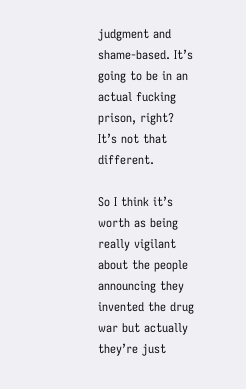judgment and shame‐based. It’s going to be in an actual fucking prison, right? It’s not that different.

So I think it’s worth as being really vigilant about the people announcing they invented the drug war but actually they’re just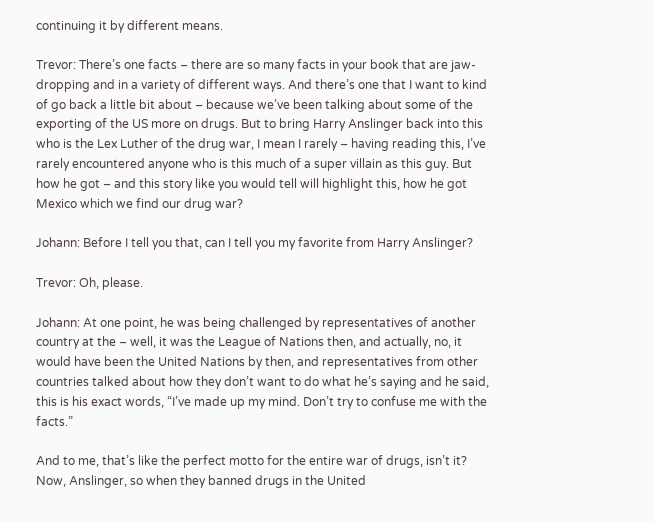continuing it by different means.

Trevor: There’s one facts – there are so many facts in your book that are jaw‐dropping and in a variety of different ways. And there’s one that I want to kind of go back a little bit about – because we’ve been talking about some of the exporting of the US more on drugs. But to bring Harry Anslinger back into this who is the Lex Luther of the drug war, I mean I rarely – having reading this, I’ve rarely encountered anyone who is this much of a super villain as this guy. But how he got – and this story like you would tell will highlight this, how he got Mexico which we find our drug war?

Johann: Before I tell you that, can I tell you my favorite from Harry Anslinger?

Trevor: Oh, please.

Johann: At one point, he was being challenged by representatives of another country at the – well, it was the League of Nations then, and actually, no, it would have been the United Nations by then, and representatives from other countries talked about how they don’t want to do what he’s saying and he said, this is his exact words, “I’ve made up my mind. Don’t try to confuse me with the facts.”

And to me, that’s like the perfect motto for the entire war of drugs, isn’t it? Now, Anslinger, so when they banned drugs in the United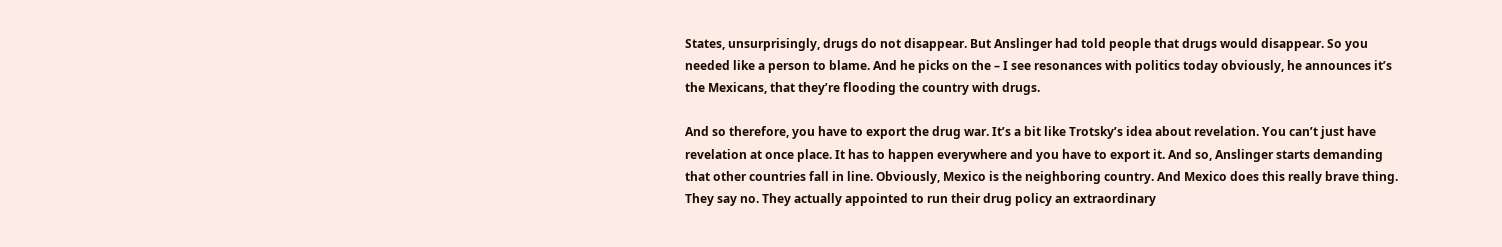States, unsurprisingly, drugs do not disappear. But Anslinger had told people that drugs would disappear. So you needed like a person to blame. And he picks on the – I see resonances with politics today obviously, he announces it’s the Mexicans, that they’re flooding the country with drugs.

And so therefore, you have to export the drug war. It’s a bit like Trotsky’s idea about revelation. You can’t just have revelation at once place. It has to happen everywhere and you have to export it. And so, Anslinger starts demanding that other countries fall in line. Obviously, Mexico is the neighboring country. And Mexico does this really brave thing. They say no. They actually appointed to run their drug policy an extraordinary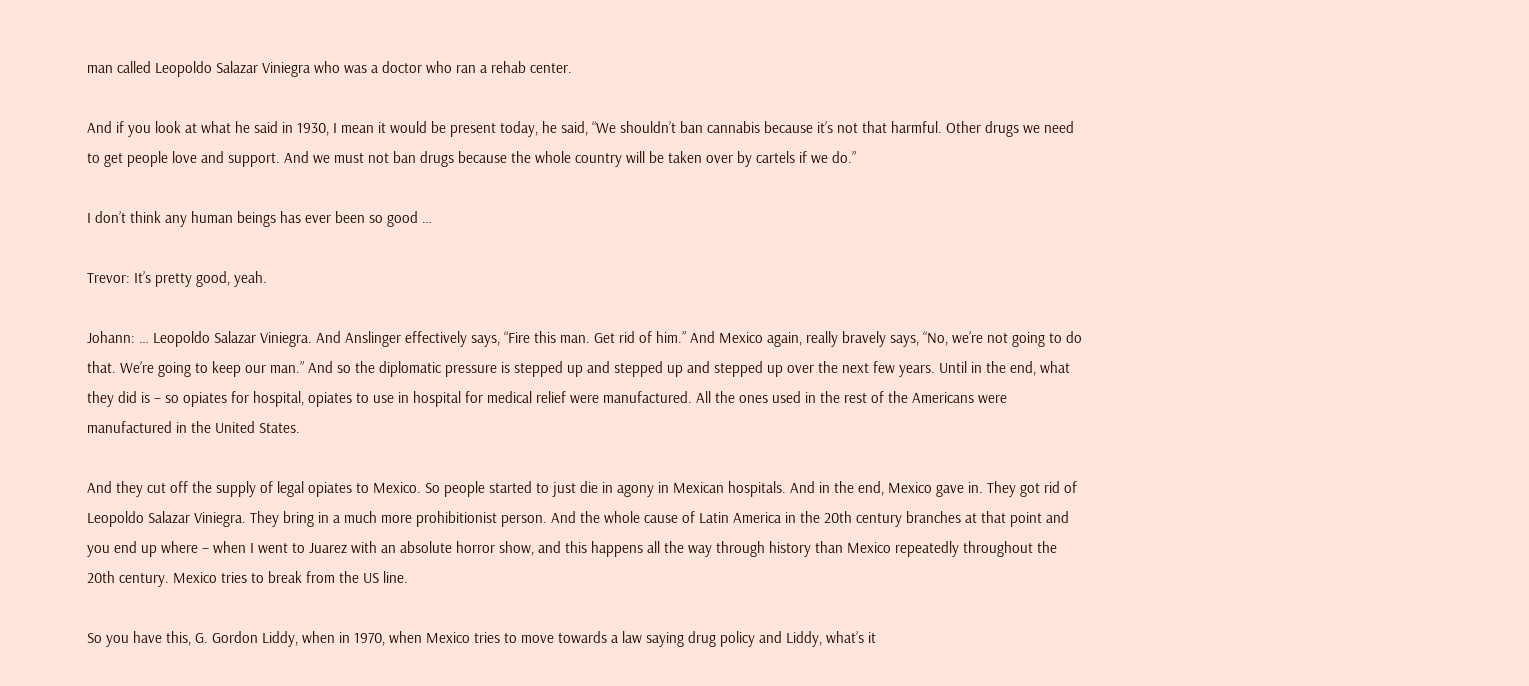man called Leopoldo Salazar Viniegra who was a doctor who ran a rehab center.

And if you look at what he said in 1930, I mean it would be present today, he said, “We shouldn’t ban cannabis because it’s not that harmful. Other drugs we need to get people love and support. And we must not ban drugs because the whole country will be taken over by cartels if we do.”

I don’t think any human beings has ever been so good …

Trevor: It’s pretty good, yeah.

Johann: … Leopoldo Salazar Viniegra. And Anslinger effectively says, “Fire this man. Get rid of him.” And Mexico again, really bravely says, “No, we’re not going to do that. We’re going to keep our man.” And so the diplomatic pressure is stepped up and stepped up and stepped up over the next few years. Until in the end, what they did is – so opiates for hospital, opiates to use in hospital for medical relief were manufactured. All the ones used in the rest of the Americans were manufactured in the United States.

And they cut off the supply of legal opiates to Mexico. So people started to just die in agony in Mexican hospitals. And in the end, Mexico gave in. They got rid of Leopoldo Salazar Viniegra. They bring in a much more prohibitionist person. And the whole cause of Latin America in the 20th century branches at that point and you end up where – when I went to Juarez with an absolute horror show, and this happens all the way through history than Mexico repeatedly throughout the 20th century. Mexico tries to break from the US line.

So you have this, G. Gordon Liddy, when in 1970, when Mexico tries to move towards a law saying drug policy and Liddy, what’s it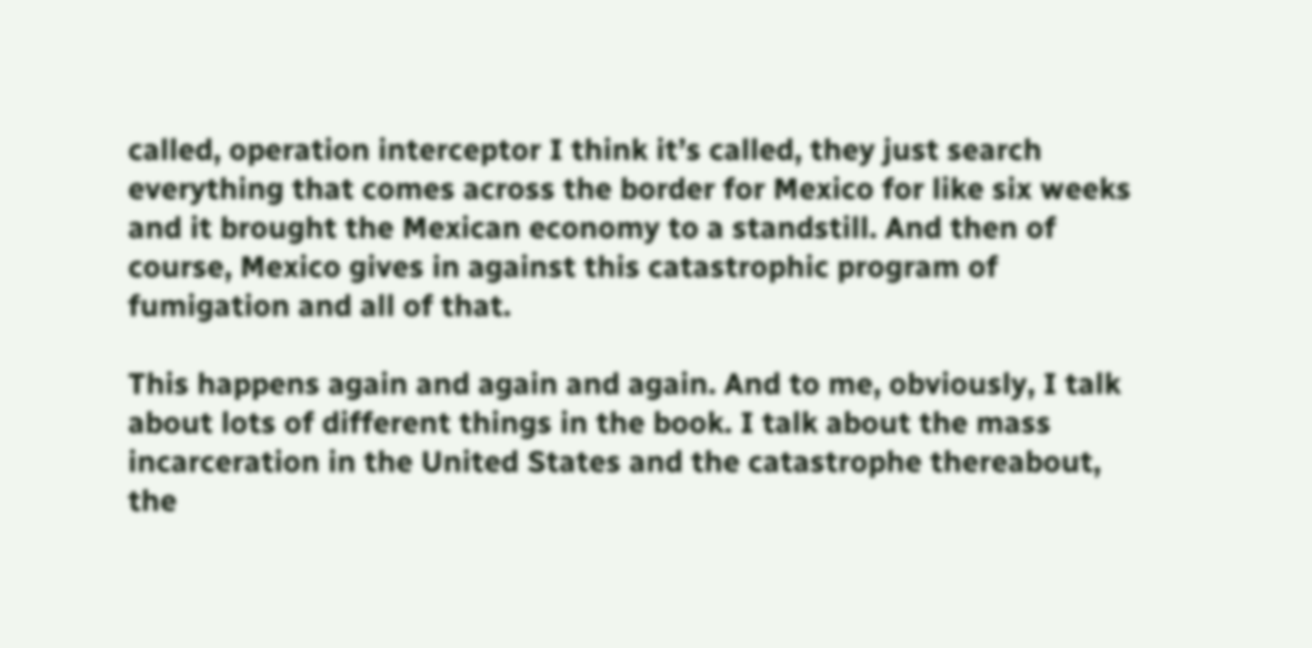called, operation interceptor I think it’s called, they just search everything that comes across the border for Mexico for like six weeks and it brought the Mexican economy to a standstill. And then of course, Mexico gives in against this catastrophic program of fumigation and all of that.

This happens again and again and again. And to me, obviously, I talk about lots of different things in the book. I talk about the mass incarceration in the United States and the catastrophe thereabout, the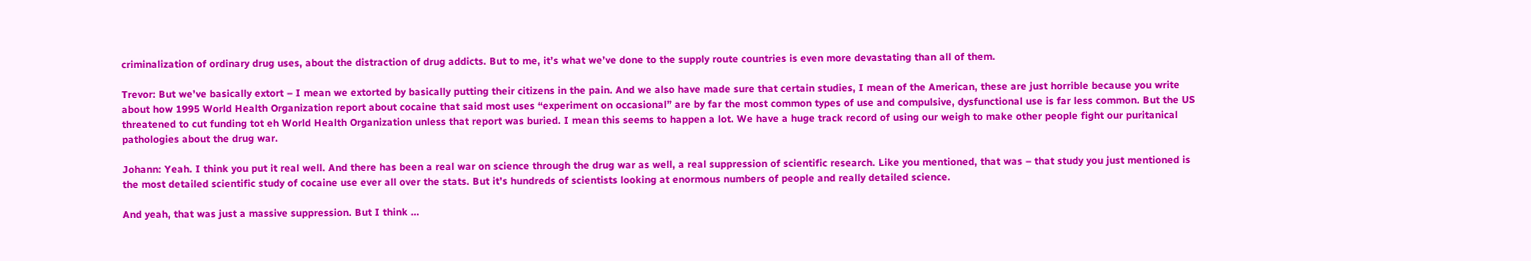criminalization of ordinary drug uses, about the distraction of drug addicts. But to me, it’s what we’ve done to the supply route countries is even more devastating than all of them.

Trevor: But we’ve basically extort – I mean we extorted by basically putting their citizens in the pain. And we also have made sure that certain studies, I mean of the American, these are just horrible because you write about how 1995 World Health Organization report about cocaine that said most uses “experiment on occasional” are by far the most common types of use and compulsive, dysfunctional use is far less common. But the US threatened to cut funding tot eh World Health Organization unless that report was buried. I mean this seems to happen a lot. We have a huge track record of using our weigh to make other people fight our puritanical pathologies about the drug war.

Johann: Yeah. I think you put it real well. And there has been a real war on science through the drug war as well, a real suppression of scientific research. Like you mentioned, that was – that study you just mentioned is the most detailed scientific study of cocaine use ever all over the stats. But it’s hundreds of scientists looking at enormous numbers of people and really detailed science.

And yeah, that was just a massive suppression. But I think …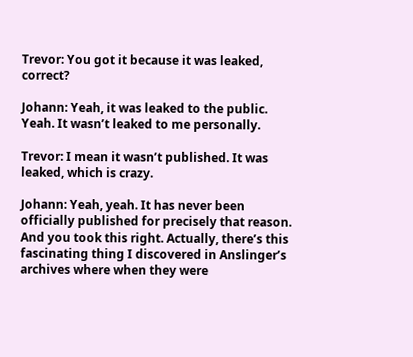Trevor: You got it because it was leaked, correct?

Johann: Yeah, it was leaked to the public. Yeah. It wasn’t leaked to me personally.

Trevor: I mean it wasn’t published. It was leaked, which is crazy.

Johann: Yeah, yeah. It has never been officially published for precisely that reason. And you took this right. Actually, there’s this fascinating thing I discovered in Anslinger’s archives where when they were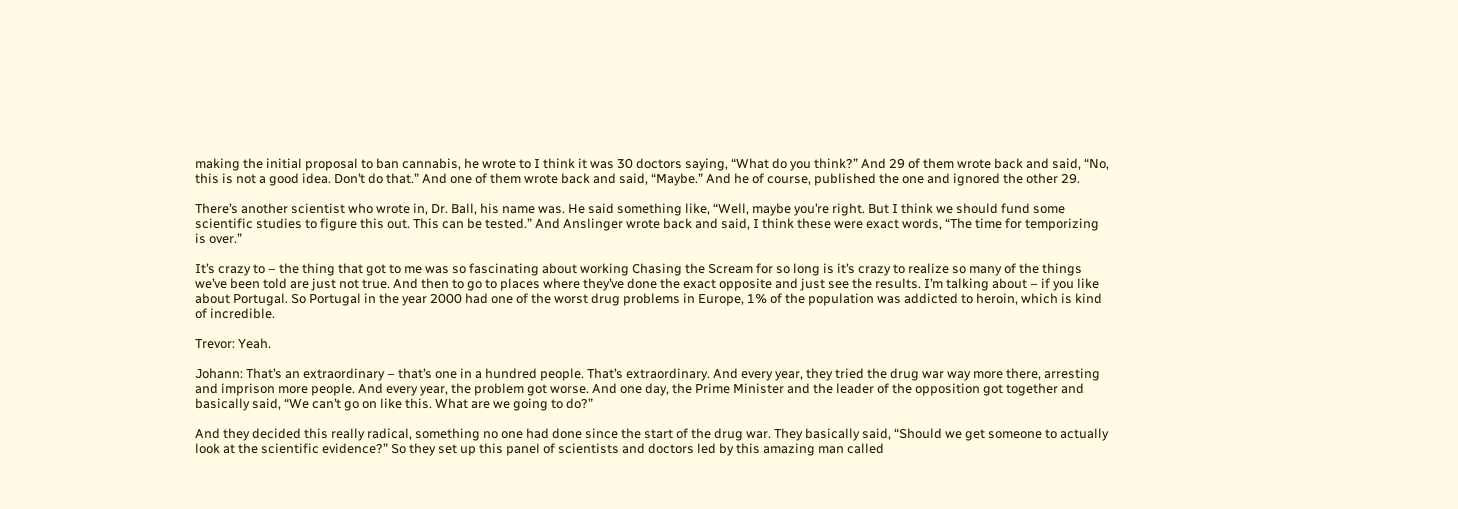making the initial proposal to ban cannabis, he wrote to I think it was 30 doctors saying, “What do you think?” And 29 of them wrote back and said, “No, this is not a good idea. Don’t do that.” And one of them wrote back and said, “Maybe.” And he of course, published the one and ignored the other 29.

There’s another scientist who wrote in, Dr. Ball, his name was. He said something like, “Well, maybe you’re right. But I think we should fund some scientific studies to figure this out. This can be tested.” And Anslinger wrote back and said, I think these were exact words, “The time for temporizing is over.”

It’s crazy to – the thing that got to me was so fascinating about working Chasing the Scream for so long is it’s crazy to realize so many of the things we’ve been told are just not true. And then to go to places where they’ve done the exact opposite and just see the results. I’m talking about – if you like about Portugal. So Portugal in the year 2000 had one of the worst drug problems in Europe, 1% of the population was addicted to heroin, which is kind of incredible.

Trevor: Yeah.

Johann: That’s an extraordinary – that’s one in a hundred people. That’s extraordinary. And every year, they tried the drug war way more there, arresting and imprison more people. And every year, the problem got worse. And one day, the Prime Minister and the leader of the opposition got together and basically said, “We can’t go on like this. What are we going to do?”

And they decided this really radical, something no one had done since the start of the drug war. They basically said, “Should we get someone to actually look at the scientific evidence?” So they set up this panel of scientists and doctors led by this amazing man called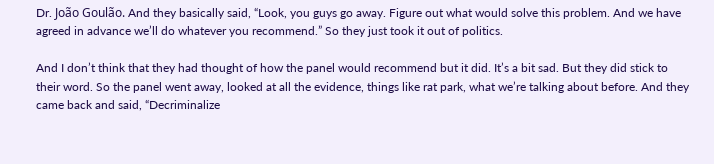Dr. João Goulão. And they basically said, “Look, you guys go away. Figure out what would solve this problem. And we have agreed in advance we’ll do whatever you recommend.” So they just took it out of politics.

And I don’t think that they had thought of how the panel would recommend but it did. It’s a bit sad. But they did stick to their word. So the panel went away, looked at all the evidence, things like rat park, what we’re talking about before. And they came back and said, “Decriminalize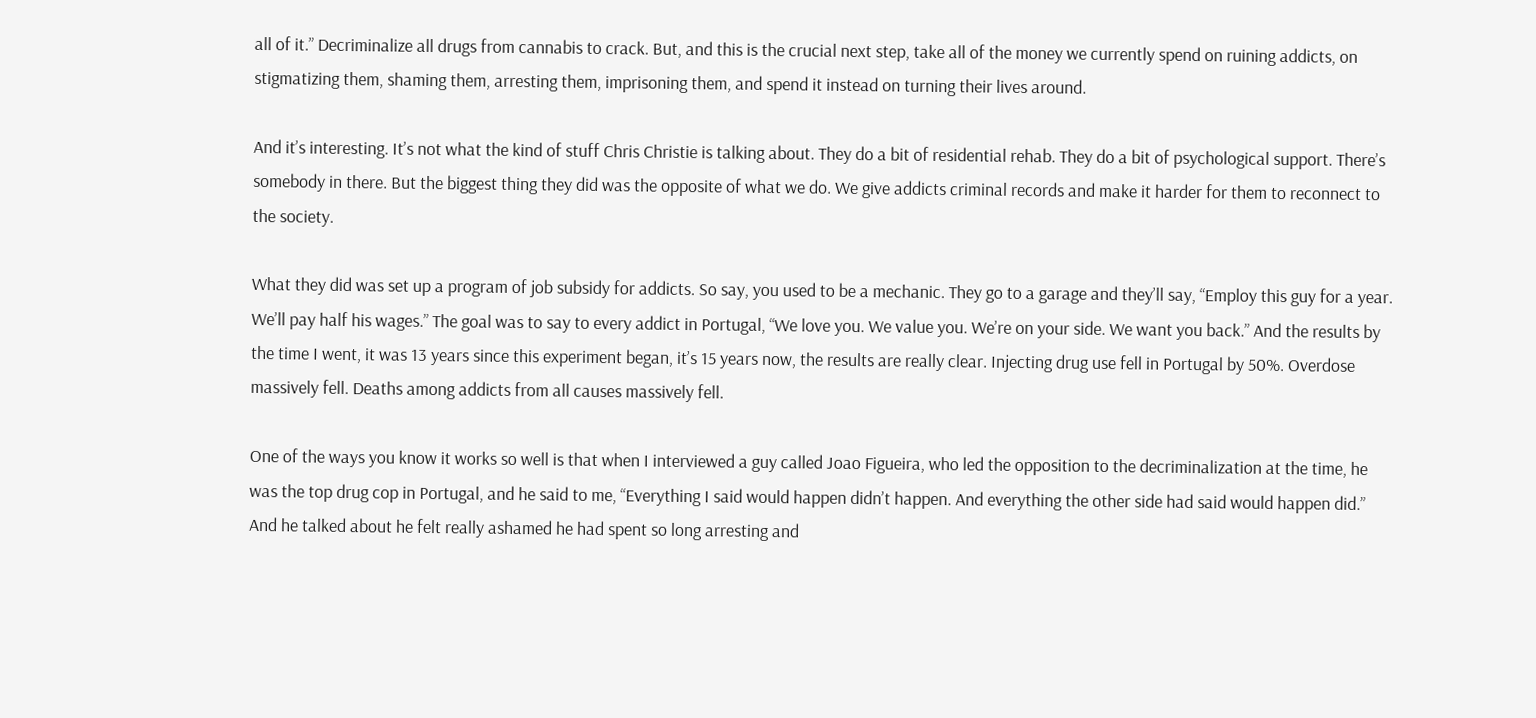all of it.” Decriminalize all drugs from cannabis to crack. But, and this is the crucial next step, take all of the money we currently spend on ruining addicts, on stigmatizing them, shaming them, arresting them, imprisoning them, and spend it instead on turning their lives around.

And it’s interesting. It’s not what the kind of stuff Chris Christie is talking about. They do a bit of residential rehab. They do a bit of psychological support. There’s somebody in there. But the biggest thing they did was the opposite of what we do. We give addicts criminal records and make it harder for them to reconnect to the society.

What they did was set up a program of job subsidy for addicts. So say, you used to be a mechanic. They go to a garage and they’ll say, “Employ this guy for a year. We’ll pay half his wages.” The goal was to say to every addict in Portugal, “We love you. We value you. We’re on your side. We want you back.” And the results by the time I went, it was 13 years since this experiment began, it’s 15 years now, the results are really clear. Injecting drug use fell in Portugal by 50%. Overdose massively fell. Deaths among addicts from all causes massively fell.

One of the ways you know it works so well is that when I interviewed a guy called Joao Figueira, who led the opposition to the decriminalization at the time, he was the top drug cop in Portugal, and he said to me, “Everything I said would happen didn’t happen. And everything the other side had said would happen did.” And he talked about he felt really ashamed he had spent so long arresting and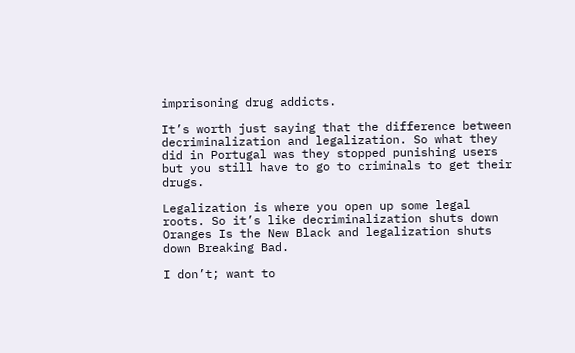imprisoning drug addicts.

It’s worth just saying that the difference between decriminalization and legalization. So what they did in Portugal was they stopped punishing users but you still have to go to criminals to get their drugs.

Legalization is where you open up some legal roots. So it’s like decriminalization shuts down Oranges Is the New Black and legalization shuts down Breaking Bad.

I don’t; want to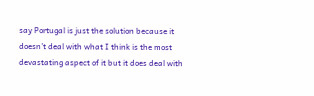say Portugal is just the solution because it doesn’t deal with what I think is the most devastating aspect of it but it does deal with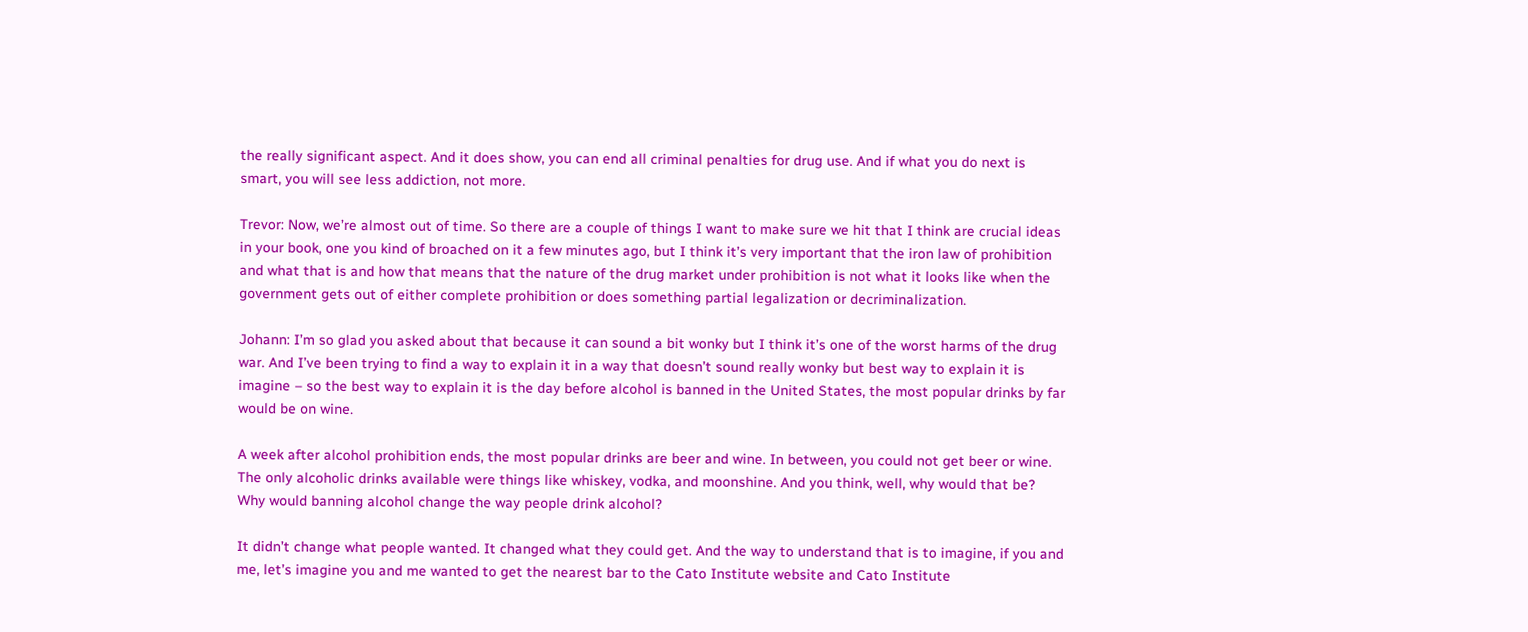the really significant aspect. And it does show, you can end all criminal penalties for drug use. And if what you do next is smart, you will see less addiction, not more.

Trevor: Now, we’re almost out of time. So there are a couple of things I want to make sure we hit that I think are crucial ideas in your book, one you kind of broached on it a few minutes ago, but I think it’s very important that the iron law of prohibition and what that is and how that means that the nature of the drug market under prohibition is not what it looks like when the government gets out of either complete prohibition or does something partial legalization or decriminalization.

Johann: I’m so glad you asked about that because it can sound a bit wonky but I think it’s one of the worst harms of the drug war. And I’ve been trying to find a way to explain it in a way that doesn’t sound really wonky but best way to explain it is imagine – so the best way to explain it is the day before alcohol is banned in the United States, the most popular drinks by far would be on wine.

A week after alcohol prohibition ends, the most popular drinks are beer and wine. In between, you could not get beer or wine. The only alcoholic drinks available were things like whiskey, vodka, and moonshine. And you think, well, why would that be? Why would banning alcohol change the way people drink alcohol?

It didn’t change what people wanted. It changed what they could get. And the way to understand that is to imagine, if you and me, let’s imagine you and me wanted to get the nearest bar to the Cato Institute website and Cato Institute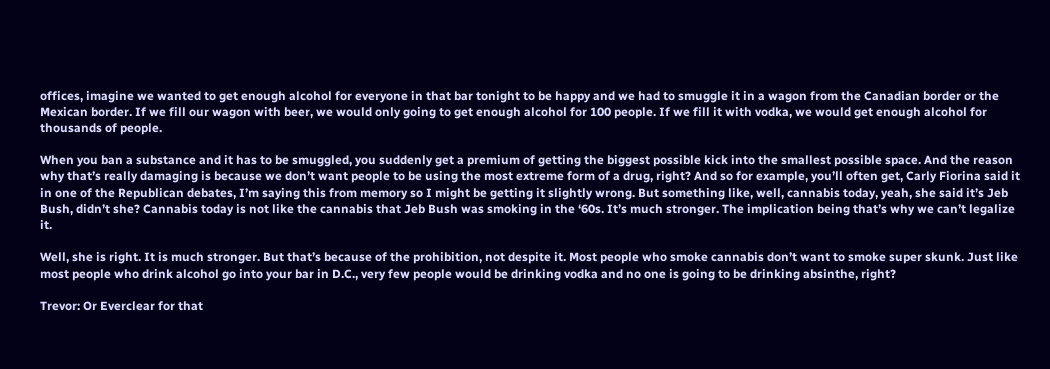offices, imagine we wanted to get enough alcohol for everyone in that bar tonight to be happy and we had to smuggle it in a wagon from the Canadian border or the Mexican border. If we fill our wagon with beer, we would only going to get enough alcohol for 100 people. If we fill it with vodka, we would get enough alcohol for thousands of people.

When you ban a substance and it has to be smuggled, you suddenly get a premium of getting the biggest possible kick into the smallest possible space. And the reason why that’s really damaging is because we don’t want people to be using the most extreme form of a drug, right? And so for example, you’ll often get, Carly Fiorina said it in one of the Republican debates, I’m saying this from memory so I might be getting it slightly wrong. But something like, well, cannabis today, yeah, she said it’s Jeb Bush, didn’t she? Cannabis today is not like the cannabis that Jeb Bush was smoking in the ‘60s. It’s much stronger. The implication being that’s why we can’t legalize it.

Well, she is right. It is much stronger. But that’s because of the prohibition, not despite it. Most people who smoke cannabis don’t want to smoke super skunk. Just like most people who drink alcohol go into your bar in D.C., very few people would be drinking vodka and no one is going to be drinking absinthe, right?

Trevor: Or Everclear for that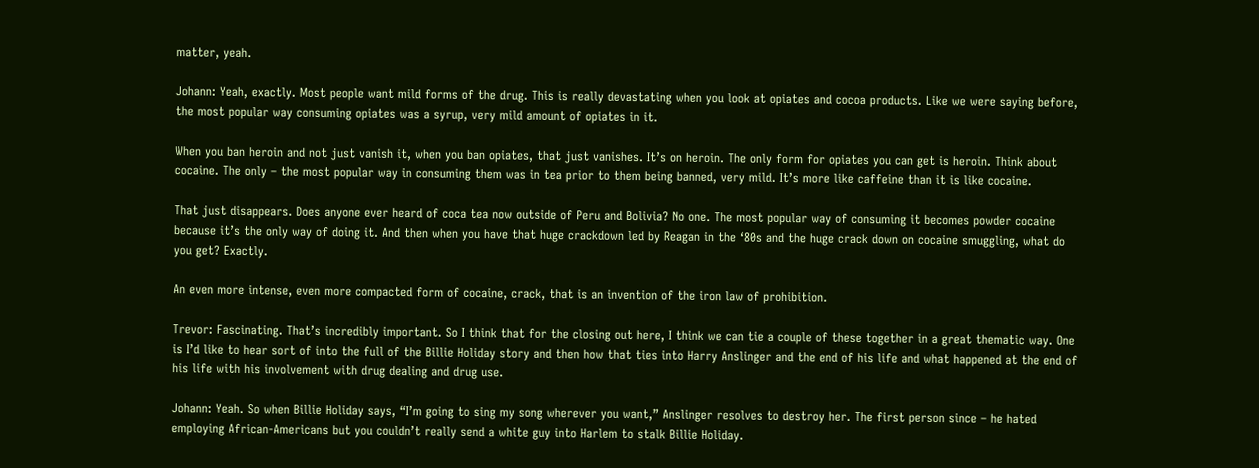matter, yeah.

Johann: Yeah, exactly. Most people want mild forms of the drug. This is really devastating when you look at opiates and cocoa products. Like we were saying before, the most popular way consuming opiates was a syrup, very mild amount of opiates in it.

When you ban heroin and not just vanish it, when you ban opiates, that just vanishes. It’s on heroin. The only form for opiates you can get is heroin. Think about cocaine. The only – the most popular way in consuming them was in tea prior to them being banned, very mild. It’s more like caffeine than it is like cocaine.

That just disappears. Does anyone ever heard of coca tea now outside of Peru and Bolivia? No one. The most popular way of consuming it becomes powder cocaine because it’s the only way of doing it. And then when you have that huge crackdown led by Reagan in the ‘80s and the huge crack down on cocaine smuggling, what do you get? Exactly.

An even more intense, even more compacted form of cocaine, crack, that is an invention of the iron law of prohibition.

Trevor: Fascinating. That’s incredibly important. So I think that for the closing out here, I think we can tie a couple of these together in a great thematic way. One is I’d like to hear sort of into the full of the Billie Holiday story and then how that ties into Harry Anslinger and the end of his life and what happened at the end of his life with his involvement with drug dealing and drug use.

Johann: Yeah. So when Billie Holiday says, “I’m going to sing my song wherever you want,” Anslinger resolves to destroy her. The first person since – he hated employing African‐Americans but you couldn’t really send a white guy into Harlem to stalk Billie Holiday.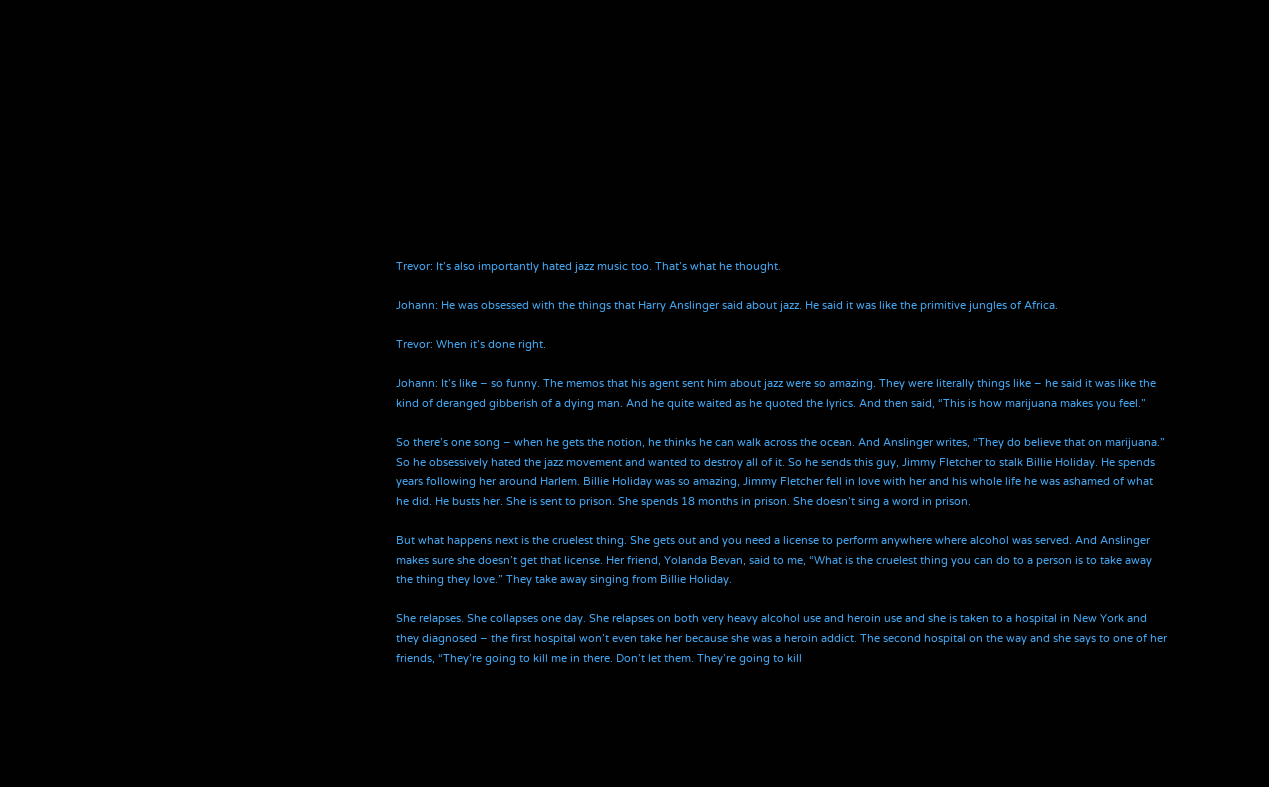Trevor: It’s also importantly hated jazz music too. That’s what he thought.

Johann: He was obsessed with the things that Harry Anslinger said about jazz. He said it was like the primitive jungles of Africa.

Trevor: When it’s done right.

Johann: It’s like – so funny. The memos that his agent sent him about jazz were so amazing. They were literally things like – he said it was like the kind of deranged gibberish of a dying man. And he quite waited as he quoted the lyrics. And then said, “This is how marijuana makes you feel.”

So there’s one song – when he gets the notion, he thinks he can walk across the ocean. And Anslinger writes, “They do believe that on marijuana.” So he obsessively hated the jazz movement and wanted to destroy all of it. So he sends this guy, Jimmy Fletcher to stalk Billie Holiday. He spends years following her around Harlem. Billie Holiday was so amazing, Jimmy Fletcher fell in love with her and his whole life he was ashamed of what he did. He busts her. She is sent to prison. She spends 18 months in prison. She doesn’t sing a word in prison.

But what happens next is the cruelest thing. She gets out and you need a license to perform anywhere where alcohol was served. And Anslinger makes sure she doesn’t get that license. Her friend, Yolanda Bevan, said to me, “What is the cruelest thing you can do to a person is to take away the thing they love.” They take away singing from Billie Holiday.

She relapses. She collapses one day. She relapses on both very heavy alcohol use and heroin use and she is taken to a hospital in New York and they diagnosed – the first hospital won’t even take her because she was a heroin addict. The second hospital on the way and she says to one of her friends, “They’re going to kill me in there. Don’t let them. They’re going to kill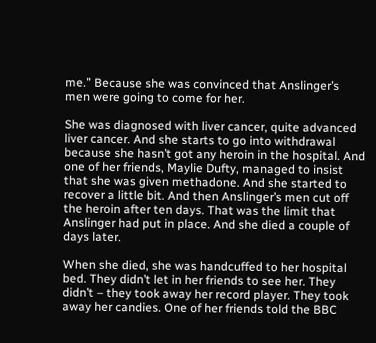me.” Because she was convinced that Anslinger’s men were going to come for her.

She was diagnosed with liver cancer, quite advanced liver cancer. And she starts to go into withdrawal because she hasn’t got any heroin in the hospital. And one of her friends, Maylie Dufty, managed to insist that she was given methadone. And she started to recover a little bit. And then Anslinger’s men cut off the heroin after ten days. That was the limit that Anslinger had put in place. And she died a couple of days later.

When she died, she was handcuffed to her hospital bed. They didn’t let in her friends to see her. They didn’t – they took away her record player. They took away her candies. One of her friends told the BBC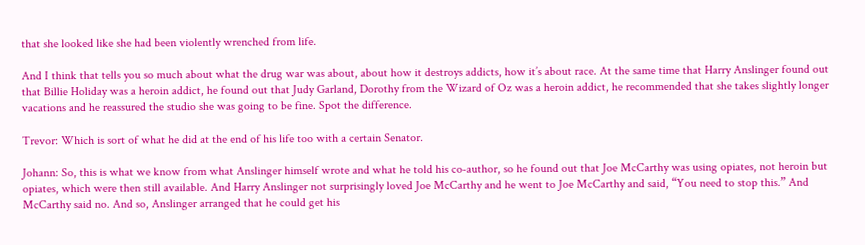that she looked like she had been violently wrenched from life.

And I think that tells you so much about what the drug war was about, about how it destroys addicts, how it’s about race. At the same time that Harry Anslinger found out that Billie Holiday was a heroin addict, he found out that Judy Garland, Dorothy from the Wizard of Oz was a heroin addict, he recommended that she takes slightly longer vacations and he reassured the studio she was going to be fine. Spot the difference.

Trevor: Which is sort of what he did at the end of his life too with a certain Senator.

Johann: So, this is what we know from what Anslinger himself wrote and what he told his co‐author, so he found out that Joe McCarthy was using opiates, not heroin but opiates, which were then still available. And Harry Anslinger not surprisingly loved Joe McCarthy and he went to Joe McCarthy and said, “You need to stop this.” And McCarthy said no. And so, Anslinger arranged that he could get his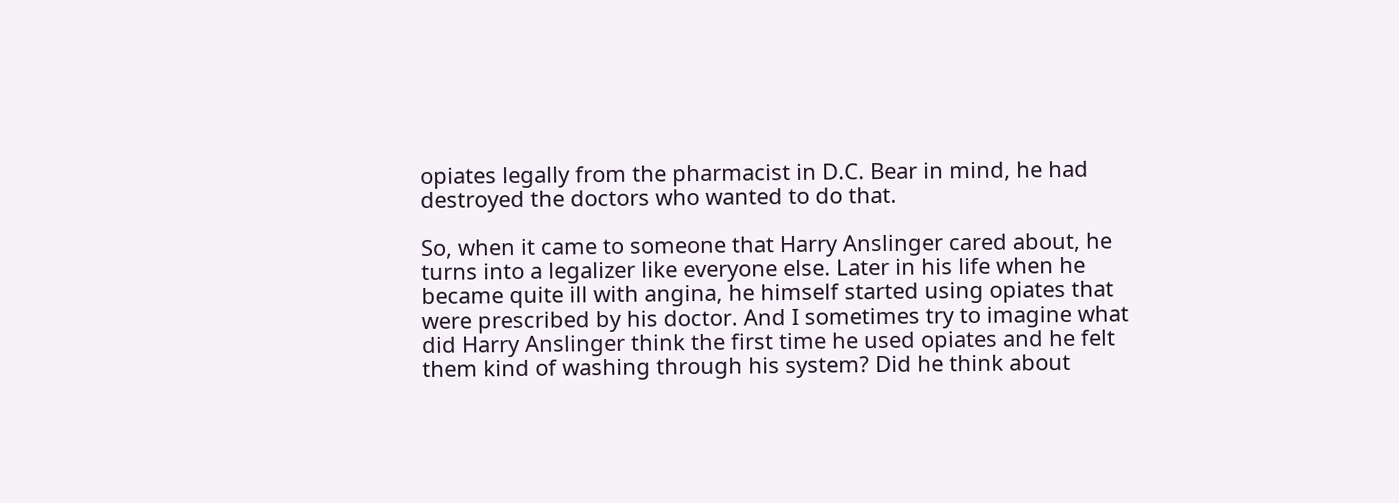opiates legally from the pharmacist in D.C. Bear in mind, he had destroyed the doctors who wanted to do that.

So, when it came to someone that Harry Anslinger cared about, he turns into a legalizer like everyone else. Later in his life when he became quite ill with angina, he himself started using opiates that were prescribed by his doctor. And I sometimes try to imagine what did Harry Anslinger think the first time he used opiates and he felt them kind of washing through his system? Did he think about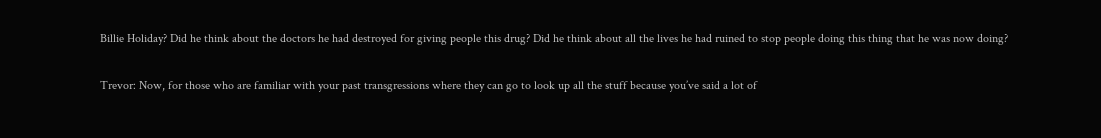Billie Holiday? Did he think about the doctors he had destroyed for giving people this drug? Did he think about all the lives he had ruined to stop people doing this thing that he was now doing?

Trevor: Now, for those who are familiar with your past transgressions where they can go to look up all the stuff because you’ve said a lot of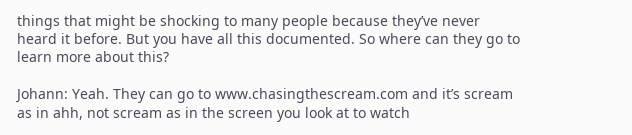things that might be shocking to many people because they’ve never heard it before. But you have all this documented. So where can they go to learn more about this?

Johann: Yeah. They can go to www.chasingthescream.com and it’s scream as in ahh, not scream as in the screen you look at to watch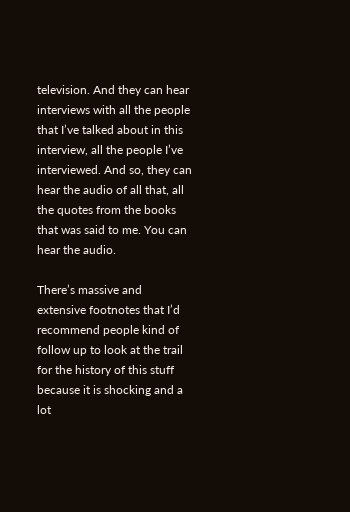television. And they can hear interviews with all the people that I’ve talked about in this interview, all the people I’ve interviewed. And so, they can hear the audio of all that, all the quotes from the books that was said to me. You can hear the audio.

There’s massive and extensive footnotes that I’d recommend people kind of follow up to look at the trail for the history of this stuff because it is shocking and a lot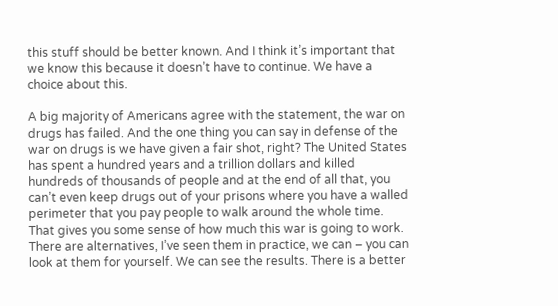this stuff should be better known. And I think it’s important that we know this because it doesn’t have to continue. We have a choice about this.

A big majority of Americans agree with the statement, the war on drugs has failed. And the one thing you can say in defense of the war on drugs is we have given a fair shot, right? The United States has spent a hundred years and a trillion dollars and killed hundreds of thousands of people and at the end of all that, you can’t even keep drugs out of your prisons where you have a walled perimeter that you pay people to walk around the whole time. That gives you some sense of how much this war is going to work. There are alternatives, I’ve seen them in practice, we can – you can look at them for yourself. We can see the results. There is a better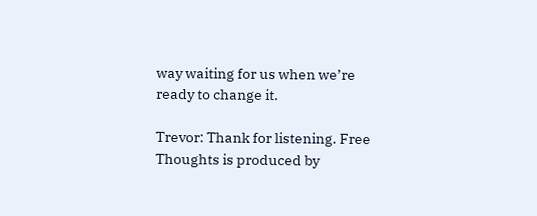way waiting for us when we’re ready to change it.

Trevor: Thank for listening. Free Thoughts is produced by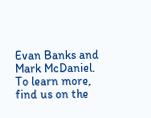Evan Banks and Mark McDaniel. To learn more, find us on the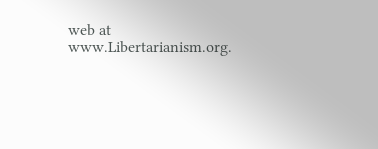web at www.Libertarianism.org.